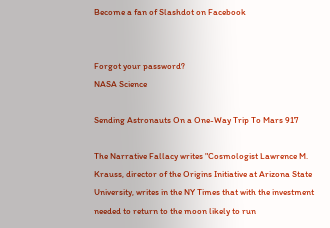Become a fan of Slashdot on Facebook


Forgot your password?
NASA Science

Sending Astronauts On a One-Way Trip To Mars 917

The Narrative Fallacy writes "Cosmologist Lawrence M. Krauss, director of the Origins Initiative at Arizona State University, writes in the NY Times that with the investment needed to return to the moon likely to run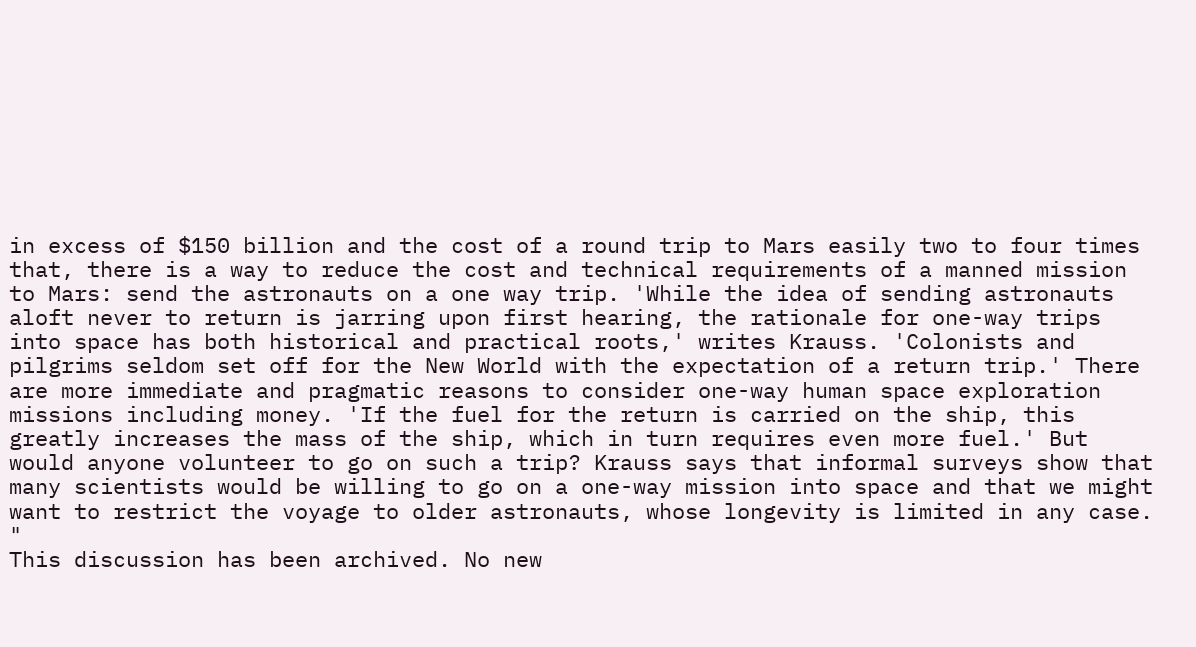in excess of $150 billion and the cost of a round trip to Mars easily two to four times that, there is a way to reduce the cost and technical requirements of a manned mission to Mars: send the astronauts on a one way trip. 'While the idea of sending astronauts aloft never to return is jarring upon first hearing, the rationale for one-way trips into space has both historical and practical roots,' writes Krauss. 'Colonists and pilgrims seldom set off for the New World with the expectation of a return trip.' There are more immediate and pragmatic reasons to consider one-way human space exploration missions including money. 'If the fuel for the return is carried on the ship, this greatly increases the mass of the ship, which in turn requires even more fuel.' But would anyone volunteer to go on such a trip? Krauss says that informal surveys show that many scientists would be willing to go on a one-way mission into space and that we might want to restrict the voyage to older astronauts, whose longevity is limited in any case. "
This discussion has been archived. No new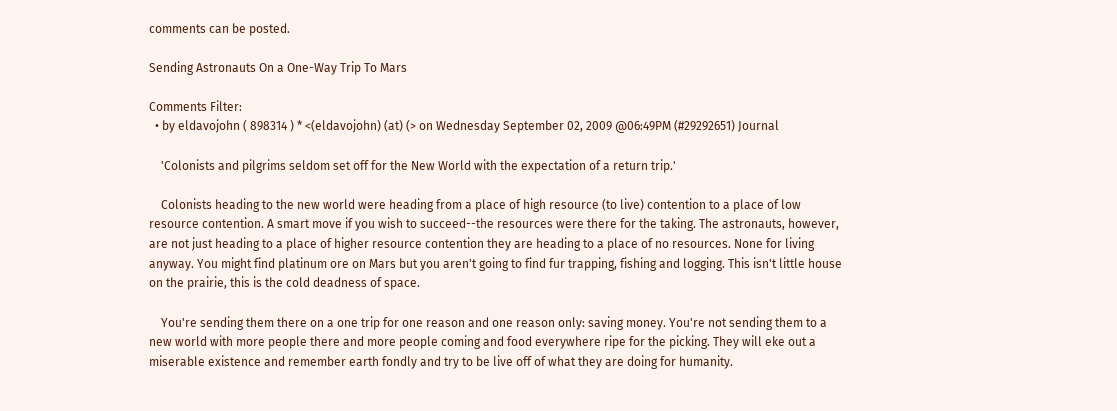comments can be posted.

Sending Astronauts On a One-Way Trip To Mars

Comments Filter:
  • by eldavojohn ( 898314 ) * <(eldavojohn) (at) (> on Wednesday September 02, 2009 @06:49PM (#29292651) Journal

    'Colonists and pilgrims seldom set off for the New World with the expectation of a return trip.'

    Colonists heading to the new world were heading from a place of high resource (to live) contention to a place of low resource contention. A smart move if you wish to succeed--the resources were there for the taking. The astronauts, however, are not just heading to a place of higher resource contention they are heading to a place of no resources. None for living anyway. You might find platinum ore on Mars but you aren't going to find fur trapping, fishing and logging. This isn't little house on the prairie, this is the cold deadness of space.

    You're sending them there on a one trip for one reason and one reason only: saving money. You're not sending them to a new world with more people there and more people coming and food everywhere ripe for the picking. They will eke out a miserable existence and remember earth fondly and try to be live off of what they are doing for humanity.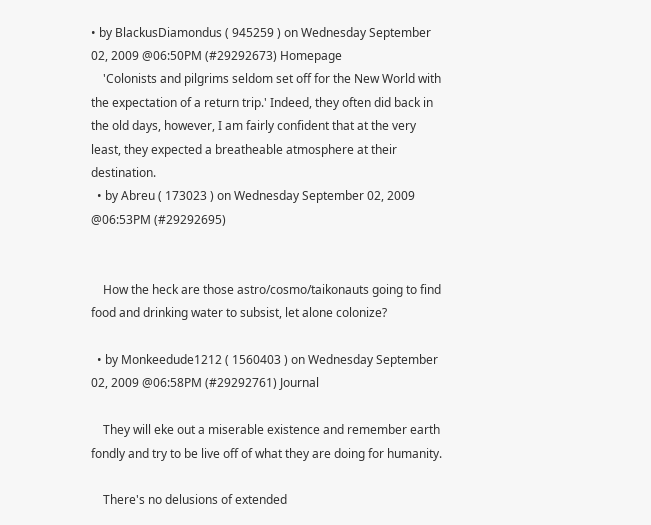• by BlackusDiamondus ( 945259 ) on Wednesday September 02, 2009 @06:50PM (#29292673) Homepage
    'Colonists and pilgrims seldom set off for the New World with the expectation of a return trip.' Indeed, they often did back in the old days, however, I am fairly confident that at the very least, they expected a breatheable atmosphere at their destination.
  • by Abreu ( 173023 ) on Wednesday September 02, 2009 @06:53PM (#29292695)


    How the heck are those astro/cosmo/taikonauts going to find food and drinking water to subsist, let alone colonize?

  • by Monkeedude1212 ( 1560403 ) on Wednesday September 02, 2009 @06:58PM (#29292761) Journal

    They will eke out a miserable existence and remember earth fondly and try to be live off of what they are doing for humanity.

    There's no delusions of extended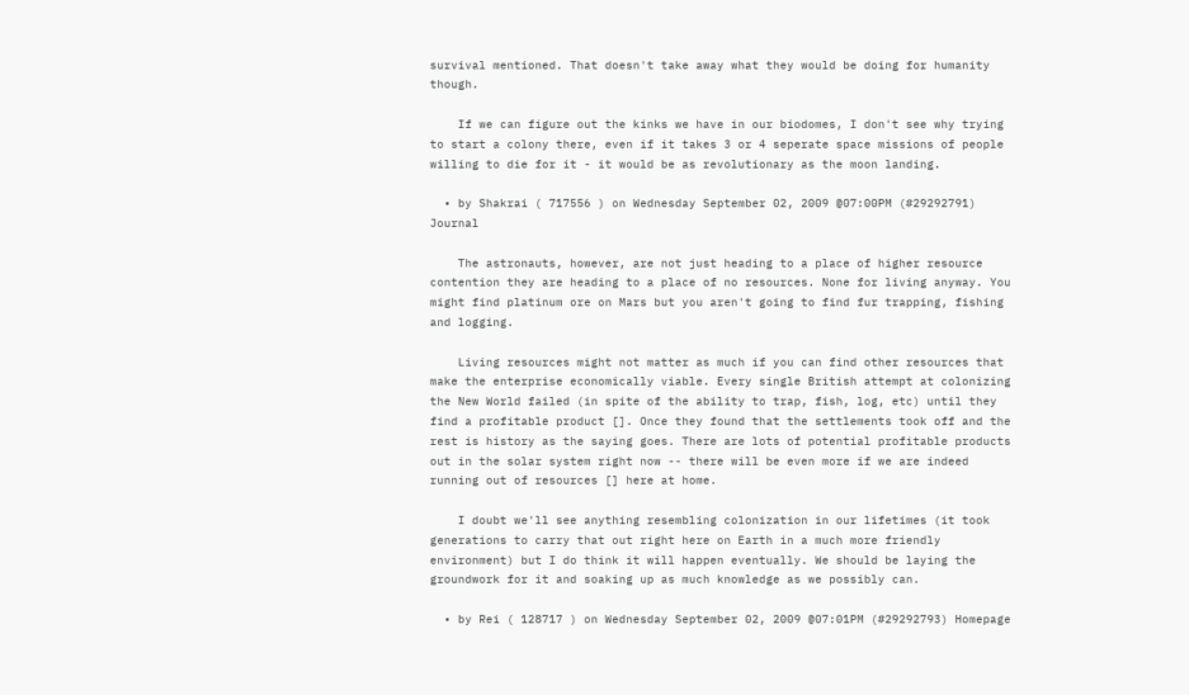survival mentioned. That doesn't take away what they would be doing for humanity though.

    If we can figure out the kinks we have in our biodomes, I don't see why trying to start a colony there, even if it takes 3 or 4 seperate space missions of people willing to die for it - it would be as revolutionary as the moon landing.

  • by Shakrai ( 717556 ) on Wednesday September 02, 2009 @07:00PM (#29292791) Journal

    The astronauts, however, are not just heading to a place of higher resource contention they are heading to a place of no resources. None for living anyway. You might find platinum ore on Mars but you aren't going to find fur trapping, fishing and logging.

    Living resources might not matter as much if you can find other resources that make the enterprise economically viable. Every single British attempt at colonizing the New World failed (in spite of the ability to trap, fish, log, etc) until they find a profitable product []. Once they found that the settlements took off and the rest is history as the saying goes. There are lots of potential profitable products out in the solar system right now -- there will be even more if we are indeed running out of resources [] here at home.

    I doubt we'll see anything resembling colonization in our lifetimes (it took generations to carry that out right here on Earth in a much more friendly environment) but I do think it will happen eventually. We should be laying the groundwork for it and soaking up as much knowledge as we possibly can.

  • by Rei ( 128717 ) on Wednesday September 02, 2009 @07:01PM (#29292793) Homepage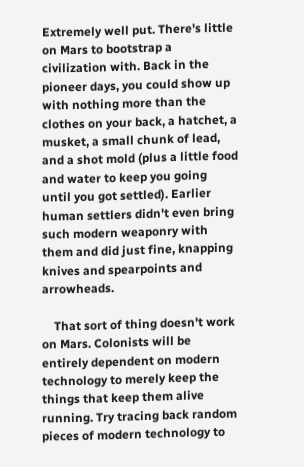Extremely well put. There's little on Mars to bootstrap a civilization with. Back in the pioneer days, you could show up with nothing more than the clothes on your back, a hatchet, a musket, a small chunk of lead, and a shot mold (plus a little food and water to keep you going until you got settled). Earlier human settlers didn't even bring such modern weaponry with them and did just fine, knapping knives and spearpoints and arrowheads.

    That sort of thing doesn't work on Mars. Colonists will be entirely dependent on modern technology to merely keep the things that keep them alive running. Try tracing back random pieces of modern technology to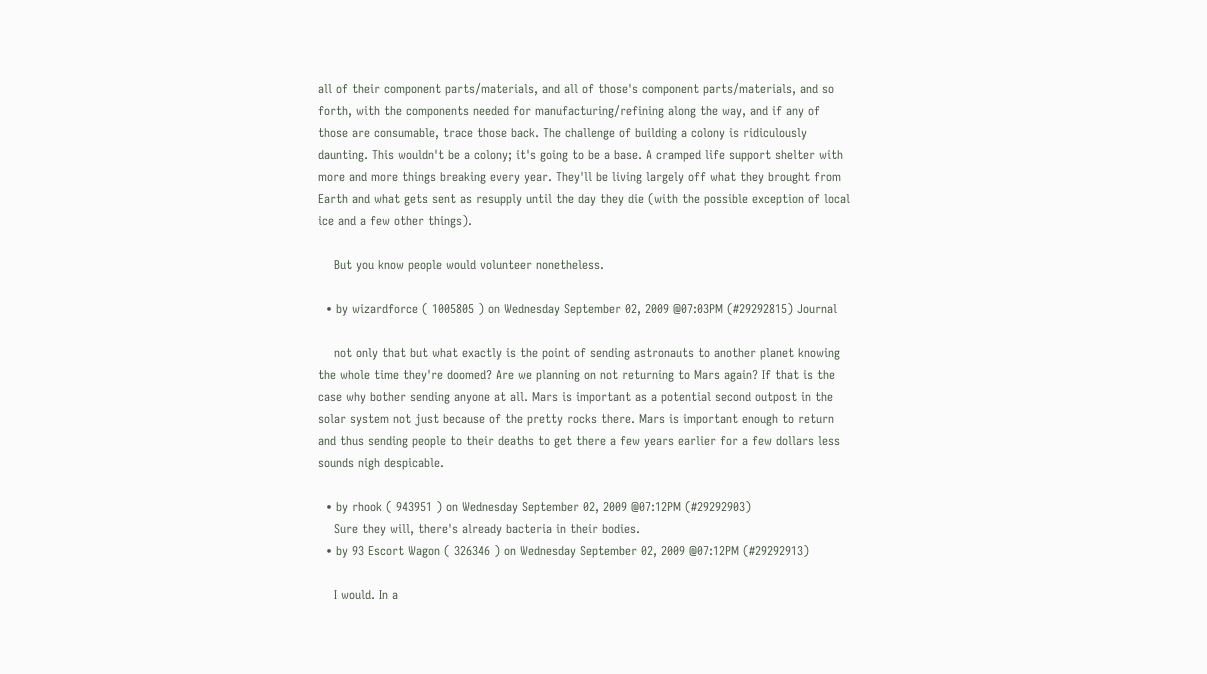all of their component parts/materials, and all of those's component parts/materials, and so forth, with the components needed for manufacturing/refining along the way, and if any of those are consumable, trace those back. The challenge of building a colony is ridiculously daunting. This wouldn't be a colony; it's going to be a base. A cramped life support shelter with more and more things breaking every year. They'll be living largely off what they brought from Earth and what gets sent as resupply until the day they die (with the possible exception of local ice and a few other things).

    But you know people would volunteer nonetheless.

  • by wizardforce ( 1005805 ) on Wednesday September 02, 2009 @07:03PM (#29292815) Journal

    not only that but what exactly is the point of sending astronauts to another planet knowing the whole time they're doomed? Are we planning on not returning to Mars again? If that is the case why bother sending anyone at all. Mars is important as a potential second outpost in the solar system not just because of the pretty rocks there. Mars is important enough to return and thus sending people to their deaths to get there a few years earlier for a few dollars less sounds nigh despicable.

  • by rhook ( 943951 ) on Wednesday September 02, 2009 @07:12PM (#29292903)
    Sure they will, there's already bacteria in their bodies.
  • by 93 Escort Wagon ( 326346 ) on Wednesday September 02, 2009 @07:12PM (#29292913)

    I would. In a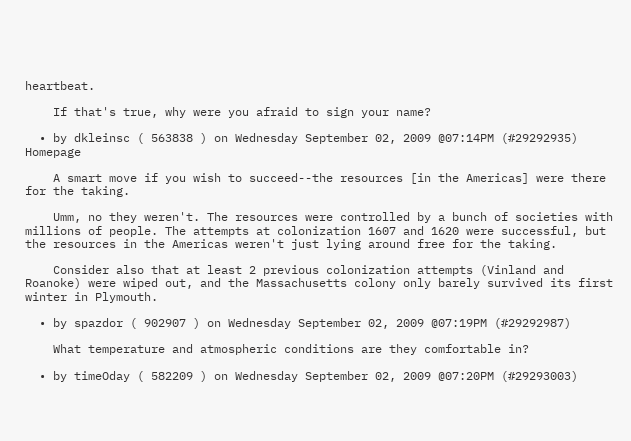heartbeat.

    If that's true, why were you afraid to sign your name?

  • by dkleinsc ( 563838 ) on Wednesday September 02, 2009 @07:14PM (#29292935) Homepage

    A smart move if you wish to succeed--the resources [in the Americas] were there for the taking.

    Umm, no they weren't. The resources were controlled by a bunch of societies with millions of people. The attempts at colonization 1607 and 1620 were successful, but the resources in the Americas weren't just lying around free for the taking.

    Consider also that at least 2 previous colonization attempts (Vinland and Roanoke) were wiped out, and the Massachusetts colony only barely survived its first winter in Plymouth.

  • by spazdor ( 902907 ) on Wednesday September 02, 2009 @07:19PM (#29292987)

    What temperature and atmospheric conditions are they comfortable in?

  • by timeOday ( 582209 ) on Wednesday September 02, 2009 @07:20PM (#29293003)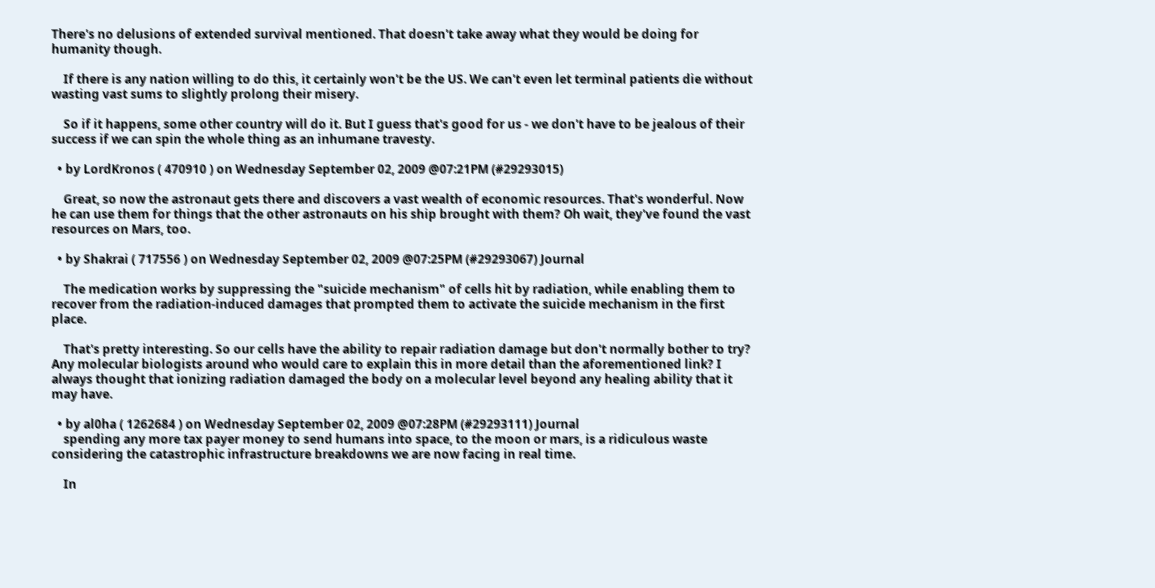There's no delusions of extended survival mentioned. That doesn't take away what they would be doing for humanity though.

    If there is any nation willing to do this, it certainly won't be the US. We can't even let terminal patients die without wasting vast sums to slightly prolong their misery.

    So if it happens, some other country will do it. But I guess that's good for us - we don't have to be jealous of their success if we can spin the whole thing as an inhumane travesty.

  • by LordKronos ( 470910 ) on Wednesday September 02, 2009 @07:21PM (#29293015)

    Great, so now the astronaut gets there and discovers a vast wealth of economic resources. That's wonderful. Now he can use them for things that the other astronauts on his ship brought with them? Oh wait, they've found the vast resources on Mars, too.

  • by Shakrai ( 717556 ) on Wednesday September 02, 2009 @07:25PM (#29293067) Journal

    The medication works by suppressing the "suicide mechanism" of cells hit by radiation, while enabling them to recover from the radiation-induced damages that prompted them to activate the suicide mechanism in the first place.

    That's pretty interesting. So our cells have the ability to repair radiation damage but don't normally bother to try? Any molecular biologists around who would care to explain this in more detail than the aforementioned link? I always thought that ionizing radiation damaged the body on a molecular level beyond any healing ability that it may have.

  • by al0ha ( 1262684 ) on Wednesday September 02, 2009 @07:28PM (#29293111) Journal
    spending any more tax payer money to send humans into space, to the moon or mars, is a ridiculous waste considering the catastrophic infrastructure breakdowns we are now facing in real time.

    In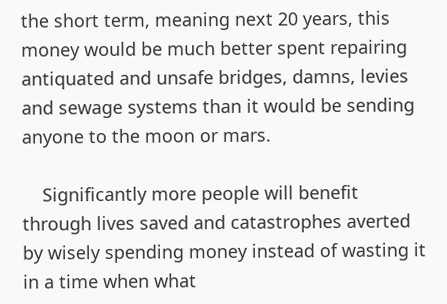the short term, meaning next 20 years, this money would be much better spent repairing antiquated and unsafe bridges, damns, levies and sewage systems than it would be sending anyone to the moon or mars.

    Significantly more people will benefit through lives saved and catastrophes averted by wisely spending money instead of wasting it in a time when what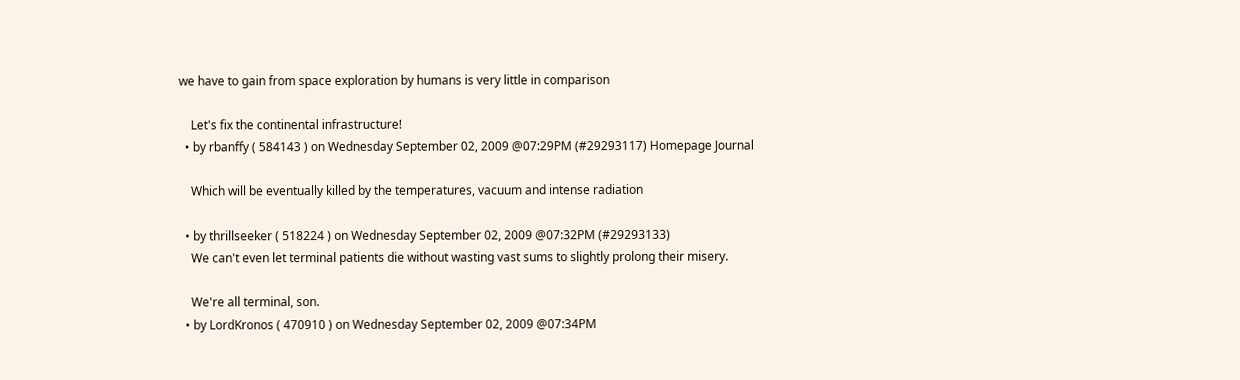we have to gain from space exploration by humans is very little in comparison

    Let's fix the continental infrastructure!
  • by rbanffy ( 584143 ) on Wednesday September 02, 2009 @07:29PM (#29293117) Homepage Journal

    Which will be eventually killed by the temperatures, vacuum and intense radiation

  • by thrillseeker ( 518224 ) on Wednesday September 02, 2009 @07:32PM (#29293133)
    We can't even let terminal patients die without wasting vast sums to slightly prolong their misery.

    We're all terminal, son.
  • by LordKronos ( 470910 ) on Wednesday September 02, 2009 @07:34PM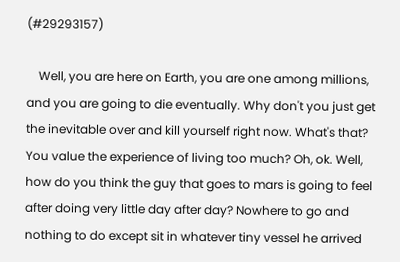(#29293157)

    Well, you are here on Earth, you are one among millions, and you are going to die eventually. Why don't you just get the inevitable over and kill yourself right now. What's that? You value the experience of living too much? Oh, ok. Well, how do you think the guy that goes to mars is going to feel after doing very little day after day? Nowhere to go and nothing to do except sit in whatever tiny vessel he arrived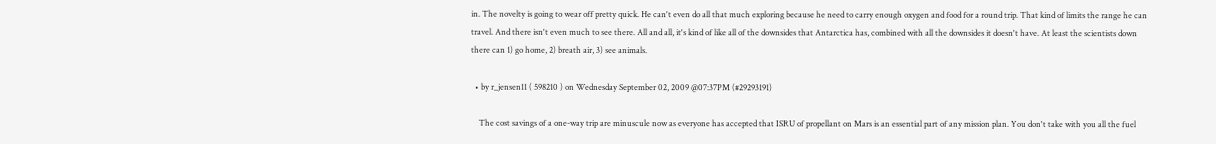in. The novelty is going to wear off pretty quick. He can't even do all that much exploring because he need to carry enough oxygen and food for a round trip. That kind of limits the range he can travel. And there isn't even much to see there. All and all, it's kind of like all of the downsides that Antarctica has, combined with all the downsides it doesn't have. At least the scientists down there can 1) go home, 2) breath air, 3) see animals.

  • by r_jensen11 ( 598210 ) on Wednesday September 02, 2009 @07:37PM (#29293191)

    The cost savings of a one-way trip are minuscule now as everyone has accepted that ISRU of propellant on Mars is an essential part of any mission plan. You don't take with you all the fuel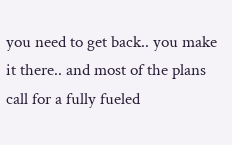you need to get back.. you make it there.. and most of the plans call for a fully fueled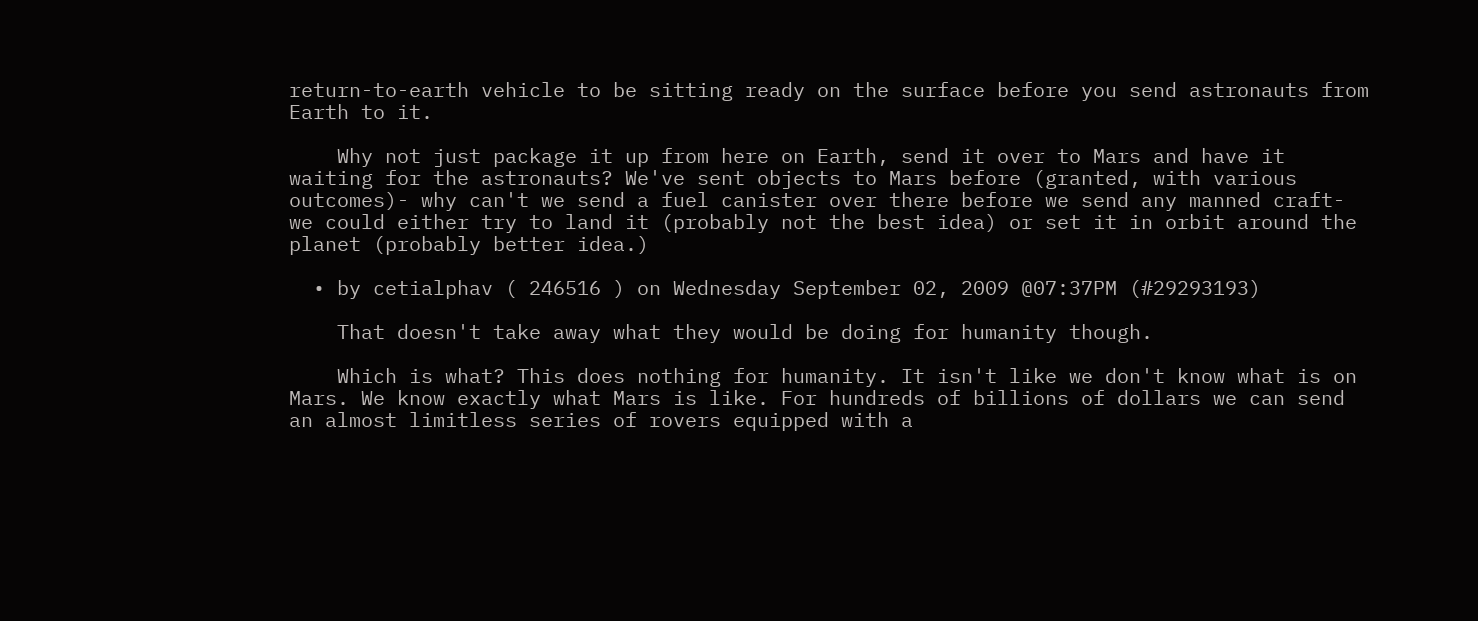return-to-earth vehicle to be sitting ready on the surface before you send astronauts from Earth to it.

    Why not just package it up from here on Earth, send it over to Mars and have it waiting for the astronauts? We've sent objects to Mars before (granted, with various outcomes)- why can't we send a fuel canister over there before we send any manned craft- we could either try to land it (probably not the best idea) or set it in orbit around the planet (probably better idea.)

  • by cetialphav ( 246516 ) on Wednesday September 02, 2009 @07:37PM (#29293193)

    That doesn't take away what they would be doing for humanity though.

    Which is what? This does nothing for humanity. It isn't like we don't know what is on Mars. We know exactly what Mars is like. For hundreds of billions of dollars we can send an almost limitless series of rovers equipped with a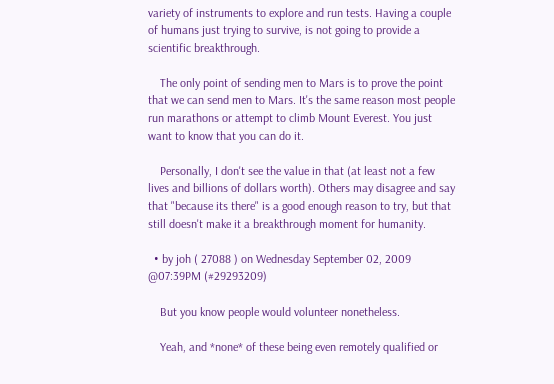variety of instruments to explore and run tests. Having a couple of humans just trying to survive, is not going to provide a scientific breakthrough.

    The only point of sending men to Mars is to prove the point that we can send men to Mars. It's the same reason most people run marathons or attempt to climb Mount Everest. You just want to know that you can do it.

    Personally, I don't see the value in that (at least not a few lives and billions of dollars worth). Others may disagree and say that "because its there" is a good enough reason to try, but that still doesn't make it a breakthrough moment for humanity.

  • by joh ( 27088 ) on Wednesday September 02, 2009 @07:39PM (#29293209)

    But you know people would volunteer nonetheless.

    Yeah, and *none* of these being even remotely qualified or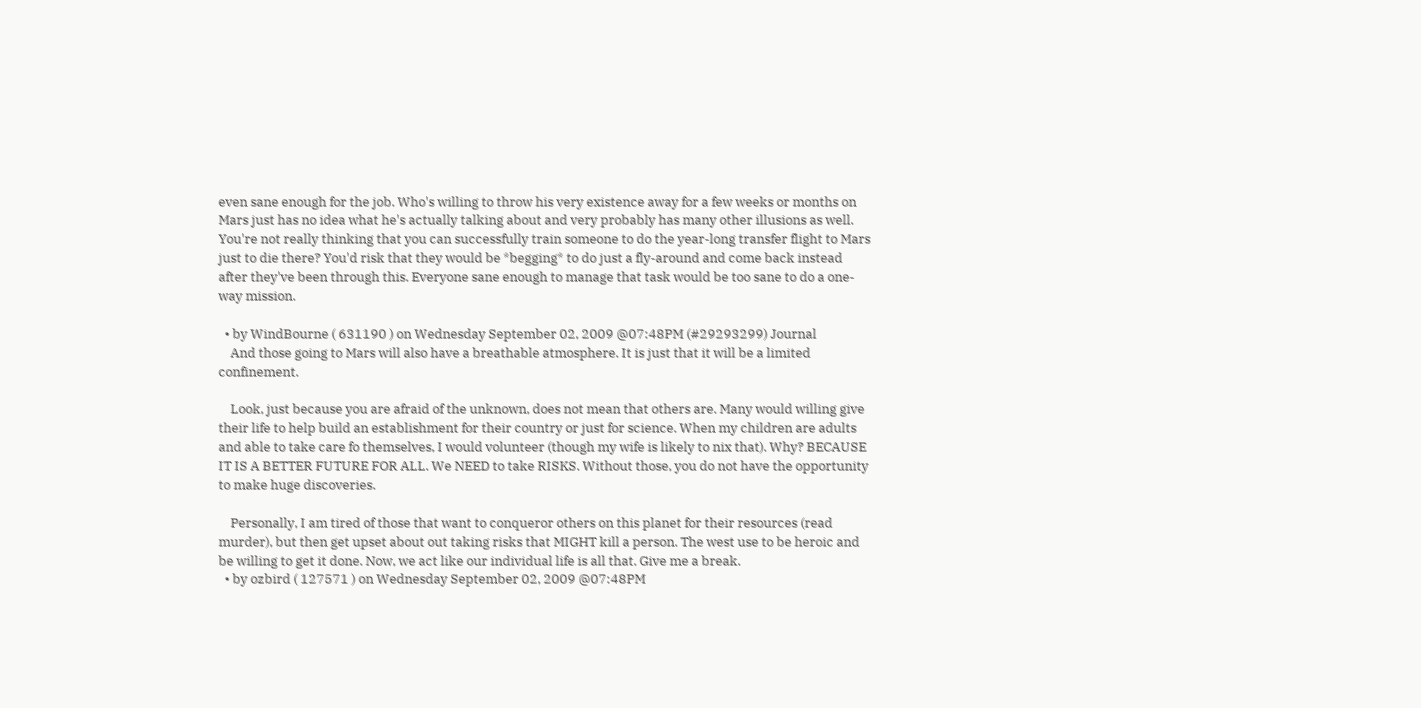even sane enough for the job. Who's willing to throw his very existence away for a few weeks or months on Mars just has no idea what he's actually talking about and very probably has many other illusions as well. You're not really thinking that you can successfully train someone to do the year-long transfer flight to Mars just to die there? You'd risk that they would be *begging* to do just a fly-around and come back instead after they've been through this. Everyone sane enough to manage that task would be too sane to do a one-way mission.

  • by WindBourne ( 631190 ) on Wednesday September 02, 2009 @07:48PM (#29293299) Journal
    And those going to Mars will also have a breathable atmosphere. It is just that it will be a limited confinement.

    Look, just because you are afraid of the unknown, does not mean that others are. Many would willing give their life to help build an establishment for their country or just for science. When my children are adults and able to take care fo themselves, I would volunteer (though my wife is likely to nix that). Why? BECAUSE IT IS A BETTER FUTURE FOR ALL. We NEED to take RISKS. Without those, you do not have the opportunity to make huge discoveries.

    Personally, I am tired of those that want to conqueror others on this planet for their resources (read murder), but then get upset about out taking risks that MIGHT kill a person. The west use to be heroic and be willing to get it done. Now, we act like our individual life is all that. Give me a break.
  • by ozbird ( 127571 ) on Wednesday September 02, 2009 @07:48PM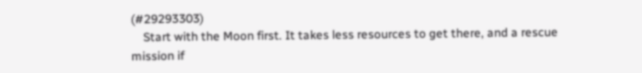(#29293303)
    Start with the Moon first. It takes less resources to get there, and a rescue mission if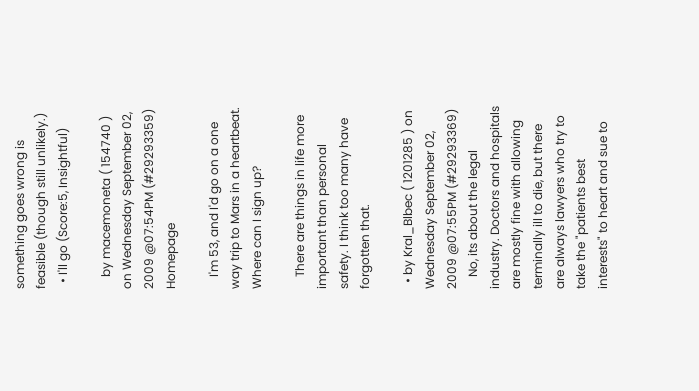something goes wrong is feasible (though still unlikely.)
  • I'll go (Score:5, Insightful)

    by macemoneta ( 154740 ) on Wednesday September 02, 2009 @07:54PM (#29293359) Homepage

    I'm 53, and I'd go on a one way trip to Mars in a heartbeat. Where can I sign up?

    There are things in life more important than personal safety. I think too many have forgotten that.

  • by Kral_Blbec ( 1201285 ) on Wednesday September 02, 2009 @07:55PM (#29293369)
    No, its about the legal industry. Doctors and hospitals are mostly fine with allowing terminally ill to die, but there are always lawyers who try to take the "patients best interests" to heart and sue to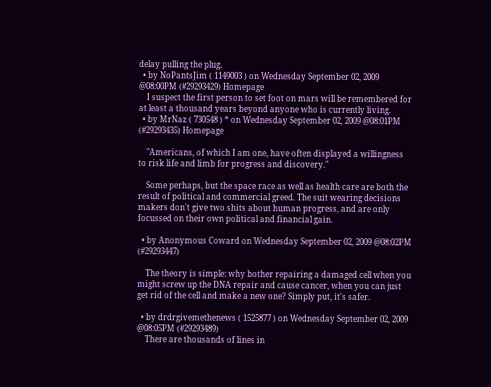delay pulling the plug.
  • by NoPantsJim ( 1149003 ) on Wednesday September 02, 2009 @08:00PM (#29293429) Homepage
    I suspect the first person to set foot on mars will be remembered for at least a thousand years beyond anyone who is currently living.
  • by MrNaz ( 730548 ) * on Wednesday September 02, 2009 @08:01PM (#29293435) Homepage

    "Americans, of which I am one, have often displayed a willingness to risk life and limb for progress and discovery."

    Some perhaps, but the space race as well as health care are both the result of political and commercial greed. The suit wearing decisions makers don't give two shits about human progress, and are only focussed on their own political and financial gain.

  • by Anonymous Coward on Wednesday September 02, 2009 @08:02PM (#29293447)

    The theory is simple: why bother repairing a damaged cell when you might screw up the DNA repair and cause cancer, when you can just get rid of the cell and make a new one? Simply put, it's safer.

  • by drdrgivemethenews ( 1525877 ) on Wednesday September 02, 2009 @08:05PM (#29293489)
    There are thousands of lines in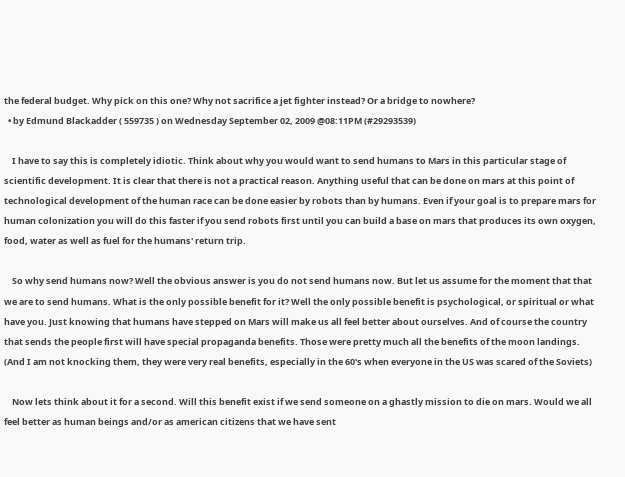the federal budget. Why pick on this one? Why not sacrifice a jet fighter instead? Or a bridge to nowhere?
  • by Edmund Blackadder ( 559735 ) on Wednesday September 02, 2009 @08:11PM (#29293539)

    I have to say this is completely idiotic. Think about why you would want to send humans to Mars in this particular stage of scientific development. It is clear that there is not a practical reason. Anything useful that can be done on mars at this point of technological development of the human race can be done easier by robots than by humans. Even if your goal is to prepare mars for human colonization you will do this faster if you send robots first until you can build a base on mars that produces its own oxygen, food, water as well as fuel for the humans' return trip.

    So why send humans now? Well the obvious answer is you do not send humans now. But let us assume for the moment that that we are to send humans. What is the only possible benefit for it? Well the only possible benefit is psychological, or spiritual or what have you. Just knowing that humans have stepped on Mars will make us all feel better about ourselves. And of course the country that sends the people first will have special propaganda benefits. Those were pretty much all the benefits of the moon landings. (And I am not knocking them, they were very real benefits, especially in the 60's when everyone in the US was scared of the Soviets)

    Now lets think about it for a second. Will this benefit exist if we send someone on a ghastly mission to die on mars. Would we all feel better as human beings and/or as american citizens that we have sent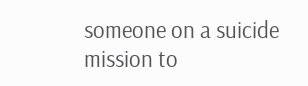someone on a suicide mission to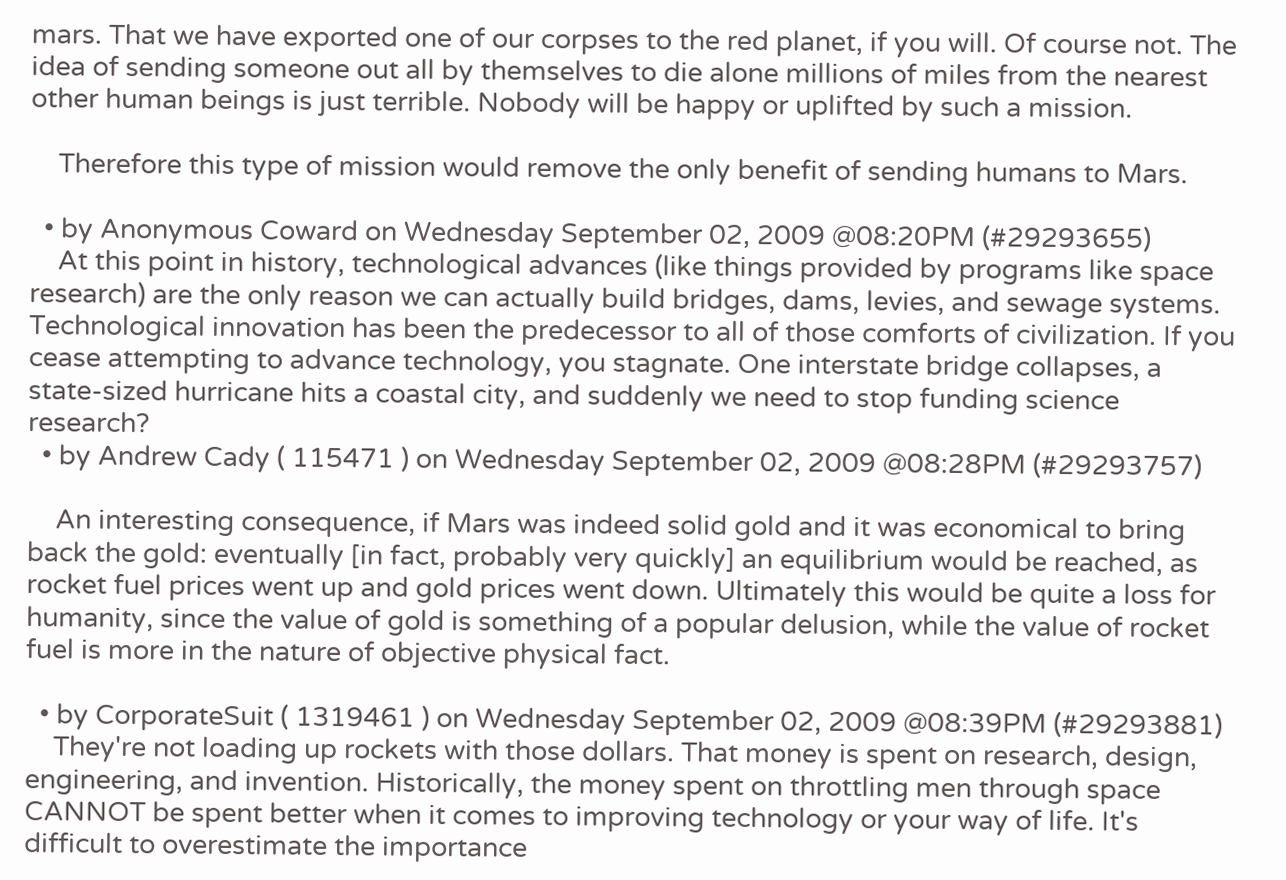mars. That we have exported one of our corpses to the red planet, if you will. Of course not. The idea of sending someone out all by themselves to die alone millions of miles from the nearest other human beings is just terrible. Nobody will be happy or uplifted by such a mission.

    Therefore this type of mission would remove the only benefit of sending humans to Mars.

  • by Anonymous Coward on Wednesday September 02, 2009 @08:20PM (#29293655)
    At this point in history, technological advances (like things provided by programs like space research) are the only reason we can actually build bridges, dams, levies, and sewage systems. Technological innovation has been the predecessor to all of those comforts of civilization. If you cease attempting to advance technology, you stagnate. One interstate bridge collapses, a state-sized hurricane hits a coastal city, and suddenly we need to stop funding science research?
  • by Andrew Cady ( 115471 ) on Wednesday September 02, 2009 @08:28PM (#29293757)

    An interesting consequence, if Mars was indeed solid gold and it was economical to bring back the gold: eventually [in fact, probably very quickly] an equilibrium would be reached, as rocket fuel prices went up and gold prices went down. Ultimately this would be quite a loss for humanity, since the value of gold is something of a popular delusion, while the value of rocket fuel is more in the nature of objective physical fact.

  • by CorporateSuit ( 1319461 ) on Wednesday September 02, 2009 @08:39PM (#29293881)
    They're not loading up rockets with those dollars. That money is spent on research, design, engineering, and invention. Historically, the money spent on throttling men through space CANNOT be spent better when it comes to improving technology or your way of life. It's difficult to overestimate the importance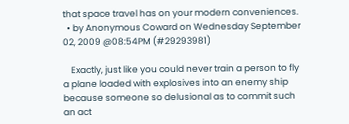that space travel has on your modern conveniences.
  • by Anonymous Coward on Wednesday September 02, 2009 @08:54PM (#29293981)

    Exactly, just like you could never train a person to fly a plane loaded with explosives into an enemy ship because someone so delusional as to commit such an act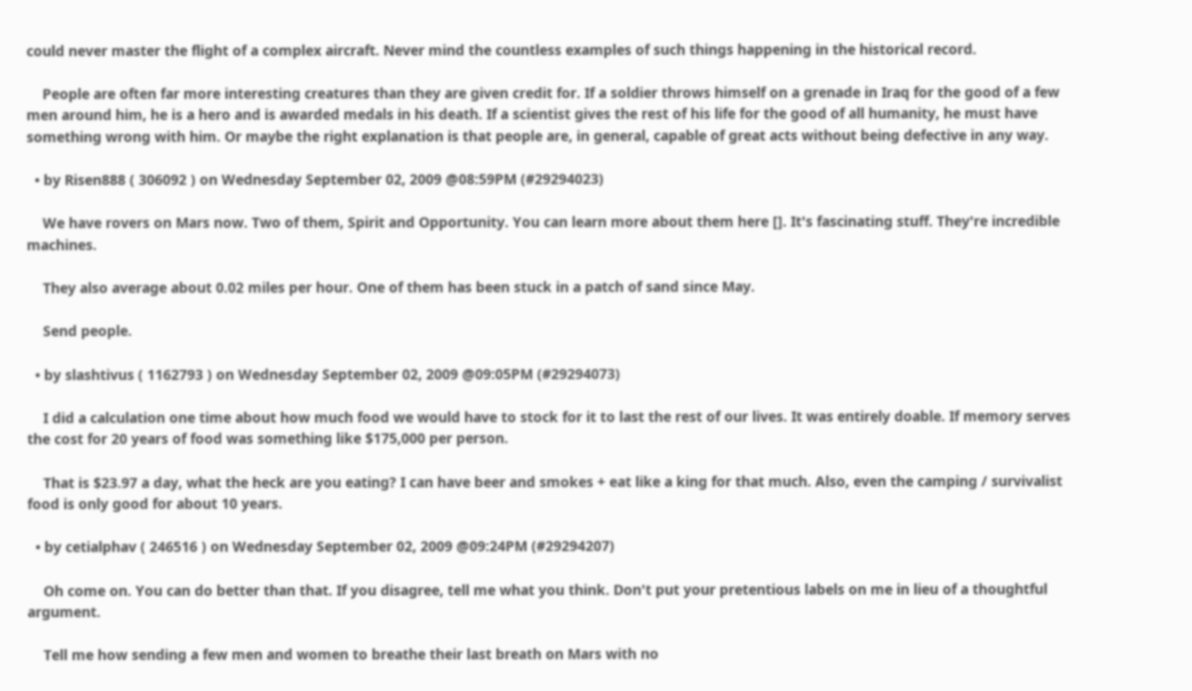could never master the flight of a complex aircraft. Never mind the countless examples of such things happening in the historical record.

    People are often far more interesting creatures than they are given credit for. If a soldier throws himself on a grenade in Iraq for the good of a few men around him, he is a hero and is awarded medals in his death. If a scientist gives the rest of his life for the good of all humanity, he must have something wrong with him. Or maybe the right explanation is that people are, in general, capable of great acts without being defective in any way.

  • by Risen888 ( 306092 ) on Wednesday September 02, 2009 @08:59PM (#29294023)

    We have rovers on Mars now. Two of them, Spirit and Opportunity. You can learn more about them here []. It's fascinating stuff. They're incredible machines.

    They also average about 0.02 miles per hour. One of them has been stuck in a patch of sand since May.

    Send people.

  • by slashtivus ( 1162793 ) on Wednesday September 02, 2009 @09:05PM (#29294073)

    I did a calculation one time about how much food we would have to stock for it to last the rest of our lives. It was entirely doable. If memory serves the cost for 20 years of food was something like $175,000 per person.

    That is $23.97 a day, what the heck are you eating? I can have beer and smokes + eat like a king for that much. Also, even the camping / survivalist food is only good for about 10 years.

  • by cetialphav ( 246516 ) on Wednesday September 02, 2009 @09:24PM (#29294207)

    Oh come on. You can do better than that. If you disagree, tell me what you think. Don't put your pretentious labels on me in lieu of a thoughtful argument.

    Tell me how sending a few men and women to breathe their last breath on Mars with no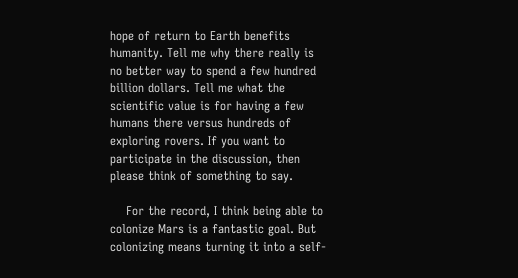hope of return to Earth benefits humanity. Tell me why there really is no better way to spend a few hundred billion dollars. Tell me what the scientific value is for having a few humans there versus hundreds of exploring rovers. If you want to participate in the discussion, then please think of something to say.

    For the record, I think being able to colonize Mars is a fantastic goal. But colonizing means turning it into a self-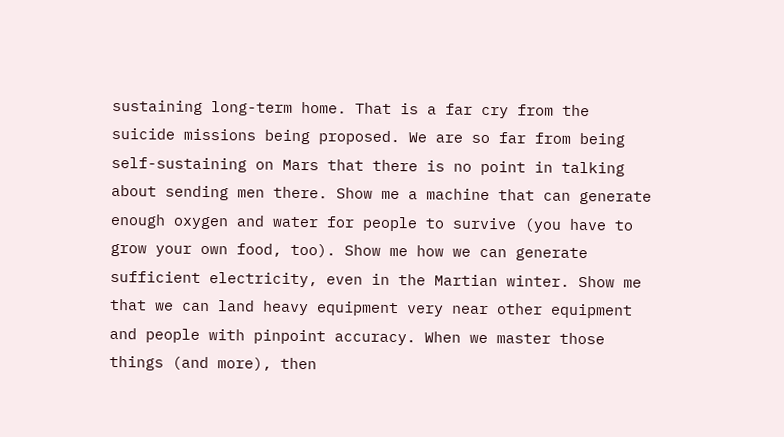sustaining long-term home. That is a far cry from the suicide missions being proposed. We are so far from being self-sustaining on Mars that there is no point in talking about sending men there. Show me a machine that can generate enough oxygen and water for people to survive (you have to grow your own food, too). Show me how we can generate sufficient electricity, even in the Martian winter. Show me that we can land heavy equipment very near other equipment and people with pinpoint accuracy. When we master those things (and more), then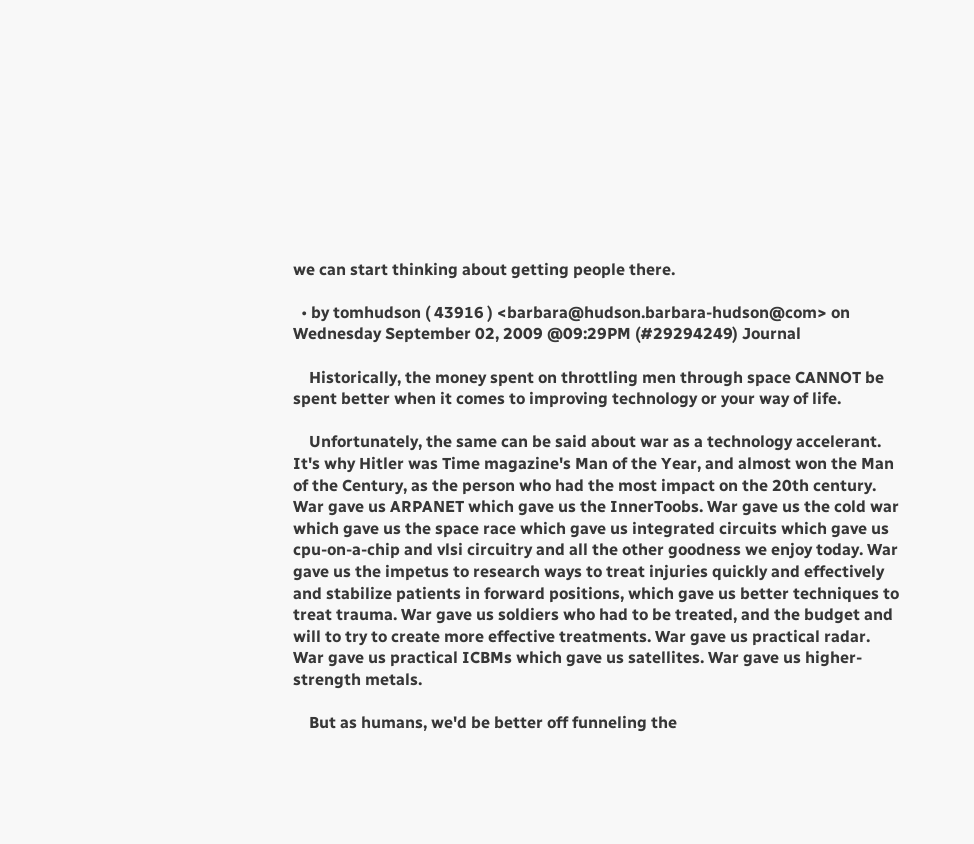we can start thinking about getting people there.

  • by tomhudson ( 43916 ) <barbara@hudson.barbara-hudson@com> on Wednesday September 02, 2009 @09:29PM (#29294249) Journal

    Historically, the money spent on throttling men through space CANNOT be spent better when it comes to improving technology or your way of life.

    Unfortunately, the same can be said about war as a technology accelerant. It's why Hitler was Time magazine's Man of the Year, and almost won the Man of the Century, as the person who had the most impact on the 20th century. War gave us ARPANET which gave us the InnerToobs. War gave us the cold war which gave us the space race which gave us integrated circuits which gave us cpu-on-a-chip and vlsi circuitry and all the other goodness we enjoy today. War gave us the impetus to research ways to treat injuries quickly and effectively and stabilize patients in forward positions, which gave us better techniques to treat trauma. War gave us soldiers who had to be treated, and the budget and will to try to create more effective treatments. War gave us practical radar. War gave us practical ICBMs which gave us satellites. War gave us higher-strength metals.

    But as humans, we'd be better off funneling the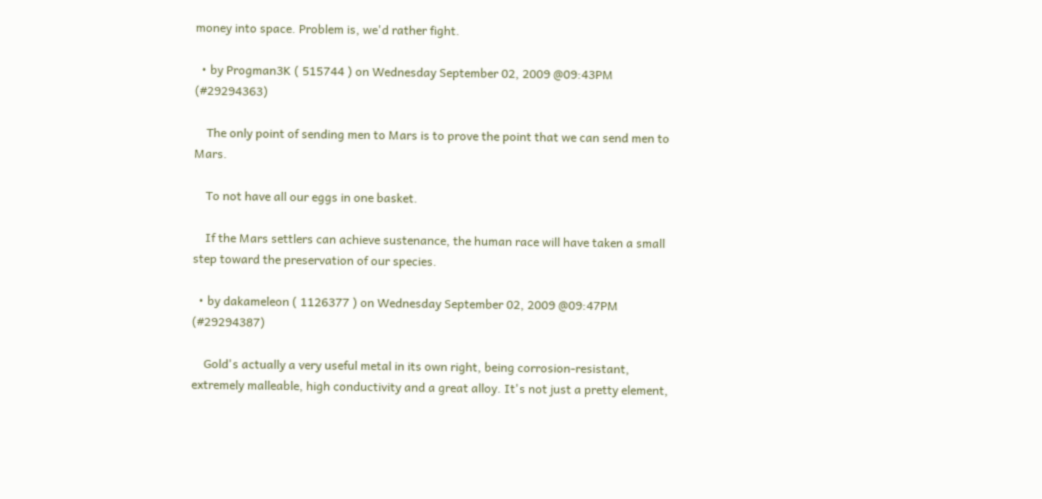money into space. Problem is, we'd rather fight.

  • by Progman3K ( 515744 ) on Wednesday September 02, 2009 @09:43PM (#29294363)

    The only point of sending men to Mars is to prove the point that we can send men to Mars.

    To not have all our eggs in one basket.

    If the Mars settlers can achieve sustenance, the human race will have taken a small step toward the preservation of our species.

  • by dakameleon ( 1126377 ) on Wednesday September 02, 2009 @09:47PM (#29294387)

    Gold's actually a very useful metal in its own right, being corrosion-resistant, extremely malleable, high conductivity and a great alloy. It's not just a pretty element,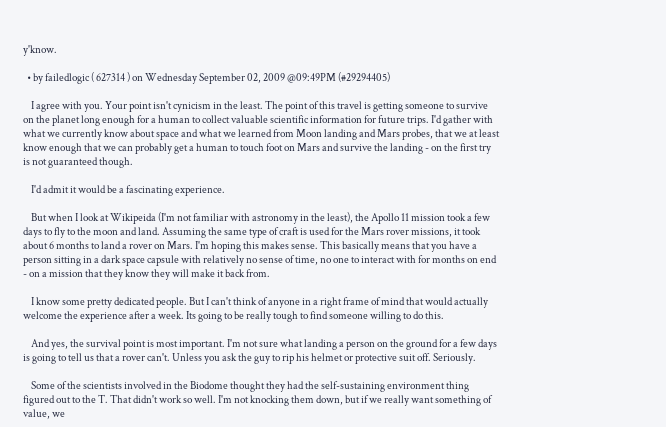y'know.

  • by failedlogic ( 627314 ) on Wednesday September 02, 2009 @09:49PM (#29294405)

    I agree with you. Your point isn't cynicism in the least. The point of this travel is getting someone to survive on the planet long enough for a human to collect valuable scientific information for future trips. I'd gather with what we currently know about space and what we learned from Moon landing and Mars probes, that we at least know enough that we can probably get a human to touch foot on Mars and survive the landing - on the first try is not guaranteed though.

    I'd admit it would be a fascinating experience.

    But when I look at Wikipeida (I'm not familiar with astronomy in the least), the Apollo 11 mission took a few days to fly to the moon and land. Assuming the same type of craft is used for the Mars rover missions, it took about 6 months to land a rover on Mars. I'm hoping this makes sense. This basically means that you have a person sitting in a dark space capsule with relatively no sense of time, no one to interact with for months on end - on a mission that they know they will make it back from.

    I know some pretty dedicated people. But I can't think of anyone in a right frame of mind that would actually welcome the experience after a week. Its going to be really tough to find someone willing to do this.

    And yes, the survival point is most important. I'm not sure what landing a person on the ground for a few days is going to tell us that a rover can't. Unless you ask the guy to rip his helmet or protective suit off. Seriously.

    Some of the scientists involved in the Biodome thought they had the self-sustaining environment thing figured out to the T. That didn't work so well. I'm not knocking them down, but if we really want something of value, we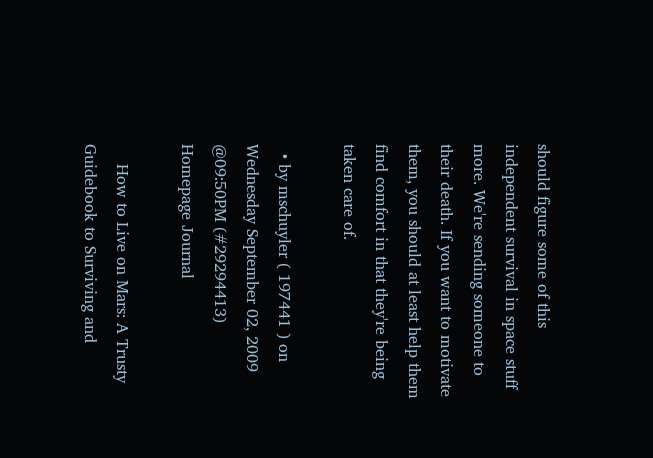should figure some of this independent survival in space stuff more. We're sending someone to their death. If you want to motivate them, you should at least help them find comfort in that they're being taken care of.

  • by mschuyler ( 197441 ) on Wednesday September 02, 2009 @09:50PM (#29294413) Homepage Journal

    How to Live on Mars: A Trusty Guidebook to Surviving and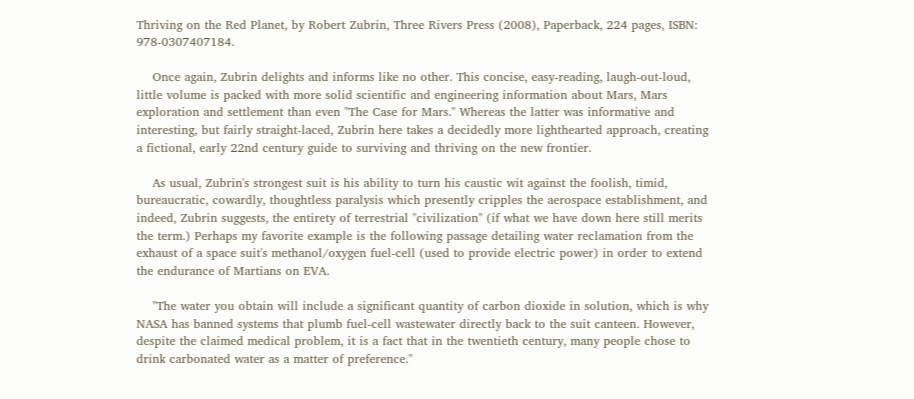Thriving on the Red Planet, by Robert Zubrin, Three Rivers Press (2008), Paperback, 224 pages, ISBN: 978-0307407184.

    Once again, Zubrin delights and informs like no other. This concise, easy-reading, laugh-out-loud, little volume is packed with more solid scientific and engineering information about Mars, Mars exploration and settlement than even "The Case for Mars." Whereas the latter was informative and interesting, but fairly straight-laced, Zubrin here takes a decidedly more lighthearted approach, creating a fictional, early 22nd century guide to surviving and thriving on the new frontier.

    As usual, Zubrin's strongest suit is his ability to turn his caustic wit against the foolish, timid, bureaucratic, cowardly, thoughtless paralysis which presently cripples the aerospace establishment, and indeed, Zubrin suggests, the entirety of terrestrial "civilization" (if what we have down here still merits the term.) Perhaps my favorite example is the following passage detailing water reclamation from the exhaust of a space suit's methanol/oxygen fuel-cell (used to provide electric power) in order to extend the endurance of Martians on EVA.

    "The water you obtain will include a significant quantity of carbon dioxide in solution, which is why NASA has banned systems that plumb fuel-cell wastewater directly back to the suit canteen. However, despite the claimed medical problem, it is a fact that in the twentieth century, many people chose to drink carbonated water as a matter of preference."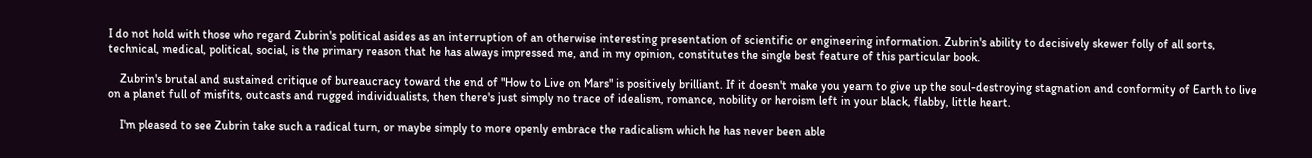I do not hold with those who regard Zubrin's political asides as an interruption of an otherwise interesting presentation of scientific or engineering information. Zubrin's ability to decisively skewer folly of all sorts, technical, medical, political, social, is the primary reason that he has always impressed me, and in my opinion, constitutes the single best feature of this particular book.

    Zubrin's brutal and sustained critique of bureaucracy toward the end of "How to Live on Mars" is positively brilliant. If it doesn't make you yearn to give up the soul-destroying stagnation and conformity of Earth to live on a planet full of misfits, outcasts and rugged individualists, then there's just simply no trace of idealism, romance, nobility or heroism left in your black, flabby, little heart.

    I'm pleased to see Zubrin take such a radical turn, or maybe simply to more openly embrace the radicalism which he has never been able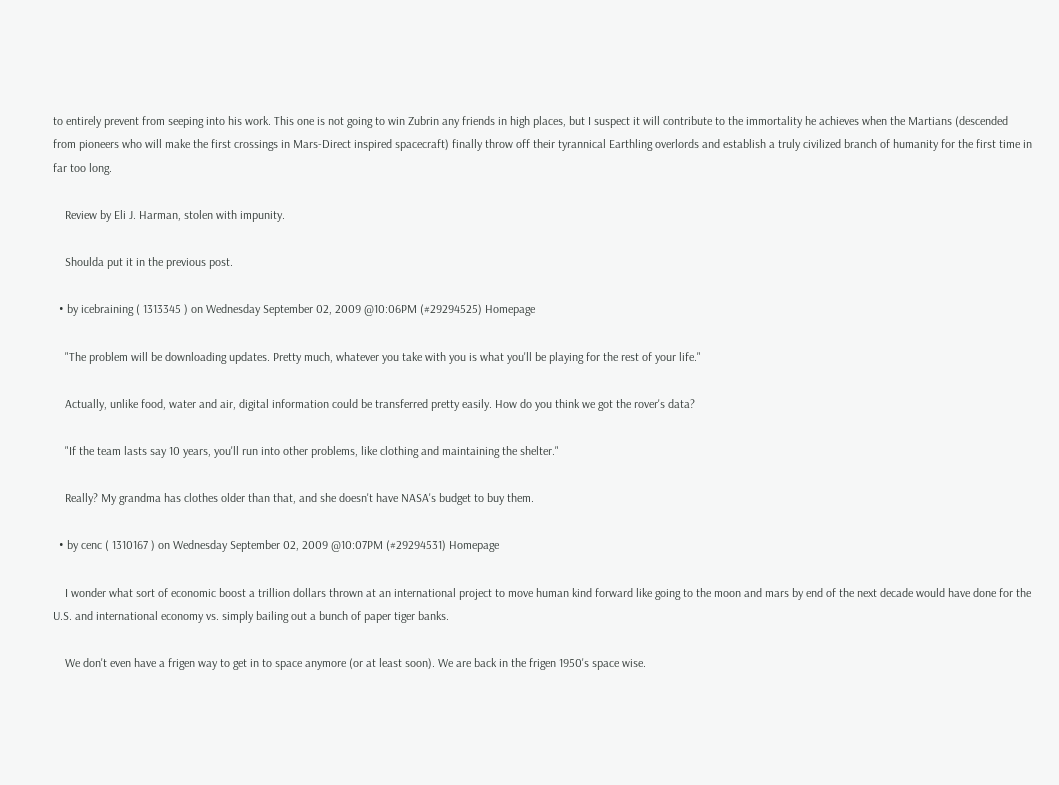to entirely prevent from seeping into his work. This one is not going to win Zubrin any friends in high places, but I suspect it will contribute to the immortality he achieves when the Martians (descended from pioneers who will make the first crossings in Mars-Direct inspired spacecraft) finally throw off their tyrannical Earthling overlords and establish a truly civilized branch of humanity for the first time in far too long.

    Review by Eli J. Harman, stolen with impunity.

    Shoulda put it in the previous post.

  • by icebraining ( 1313345 ) on Wednesday September 02, 2009 @10:06PM (#29294525) Homepage

    "The problem will be downloading updates. Pretty much, whatever you take with you is what you'll be playing for the rest of your life."

    Actually, unlike food, water and air, digital information could be transferred pretty easily. How do you think we got the rover's data?

    "If the team lasts say 10 years, you'll run into other problems, like clothing and maintaining the shelter."

    Really? My grandma has clothes older than that, and she doesn't have NASA's budget to buy them.

  • by cenc ( 1310167 ) on Wednesday September 02, 2009 @10:07PM (#29294531) Homepage

    I wonder what sort of economic boost a trillion dollars thrown at an international project to move human kind forward like going to the moon and mars by end of the next decade would have done for the U.S. and international economy vs. simply bailing out a bunch of paper tiger banks.

    We don't even have a frigen way to get in to space anymore (or at least soon). We are back in the frigen 1950's space wise.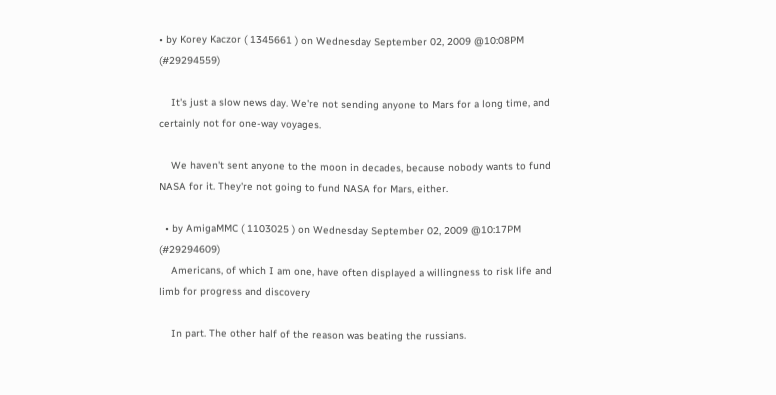• by Korey Kaczor ( 1345661 ) on Wednesday September 02, 2009 @10:08PM (#29294559)

    It's just a slow news day. We're not sending anyone to Mars for a long time, and certainly not for one-way voyages.

    We haven't sent anyone to the moon in decades, because nobody wants to fund NASA for it. They're not going to fund NASA for Mars, either.

  • by AmigaMMC ( 1103025 ) on Wednesday September 02, 2009 @10:17PM (#29294609)
    Americans, of which I am one, have often displayed a willingness to risk life and limb for progress and discovery

    In part. The other half of the reason was beating the russians.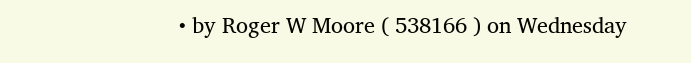• by Roger W Moore ( 538166 ) on Wednesday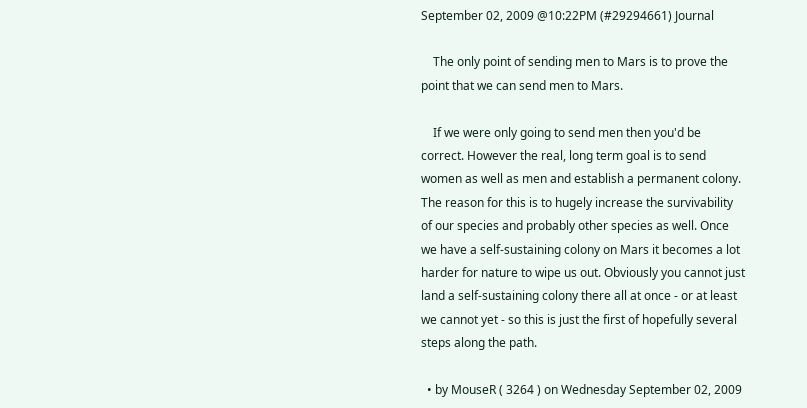September 02, 2009 @10:22PM (#29294661) Journal

    The only point of sending men to Mars is to prove the point that we can send men to Mars.

    If we were only going to send men then you'd be correct. However the real, long term goal is to send women as well as men and establish a permanent colony. The reason for this is to hugely increase the survivability of our species and probably other species as well. Once we have a self-sustaining colony on Mars it becomes a lot harder for nature to wipe us out. Obviously you cannot just land a self-sustaining colony there all at once - or at least we cannot yet - so this is just the first of hopefully several steps along the path.

  • by MouseR ( 3264 ) on Wednesday September 02, 2009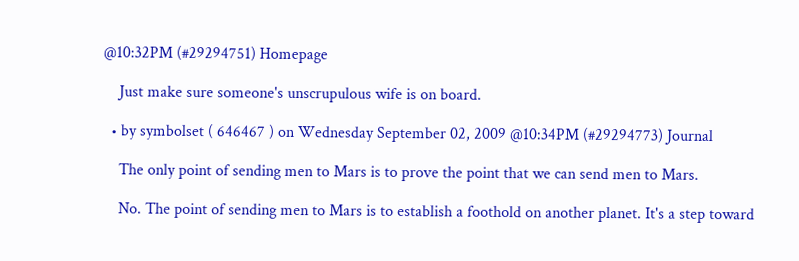@10:32PM (#29294751) Homepage

    Just make sure someone's unscrupulous wife is on board.

  • by symbolset ( 646467 ) on Wednesday September 02, 2009 @10:34PM (#29294773) Journal

    The only point of sending men to Mars is to prove the point that we can send men to Mars.

    No. The point of sending men to Mars is to establish a foothold on another planet. It's a step toward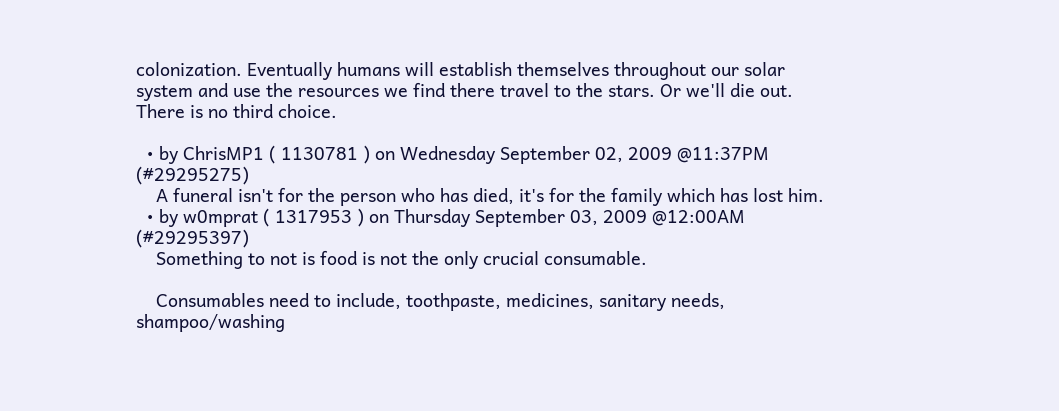colonization. Eventually humans will establish themselves throughout our solar system and use the resources we find there travel to the stars. Or we'll die out. There is no third choice.

  • by ChrisMP1 ( 1130781 ) on Wednesday September 02, 2009 @11:37PM (#29295275)
    A funeral isn't for the person who has died, it's for the family which has lost him.
  • by w0mprat ( 1317953 ) on Thursday September 03, 2009 @12:00AM (#29295397)
    Something to not is food is not the only crucial consumable.

    Consumables need to include, toothpaste, medicines, sanitary needs, shampoo/washing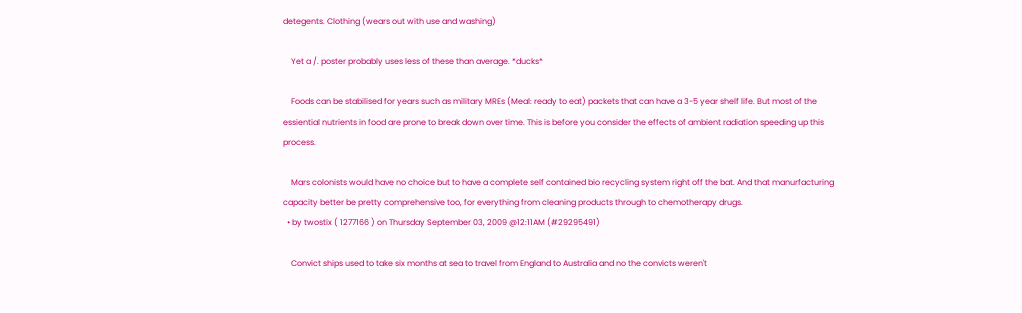detegents. Clothing (wears out with use and washing)

    Yet a /. poster probably uses less of these than average. *ducks*

    Foods can be stabilised for years such as military MREs (Meal: ready to eat) packets that can have a 3-5 year shelf life. But most of the essiential nutrients in food are prone to break down over time. This is before you consider the effects of ambient radiation speeding up this process.

    Mars colonists would have no choice but to have a complete self contained bio recycling system right off the bat. And that manurfacturing capacity better be pretty comprehensive too, for everything from cleaning products through to chemotherapy drugs.
  • by twostix ( 1277166 ) on Thursday September 03, 2009 @12:11AM (#29295491)

    Convict ships used to take six months at sea to travel from England to Australia and no the convicts weren't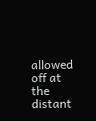allowed off at the distant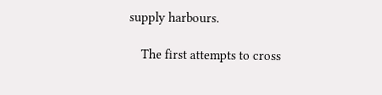supply harbours.

    The first attempts to cross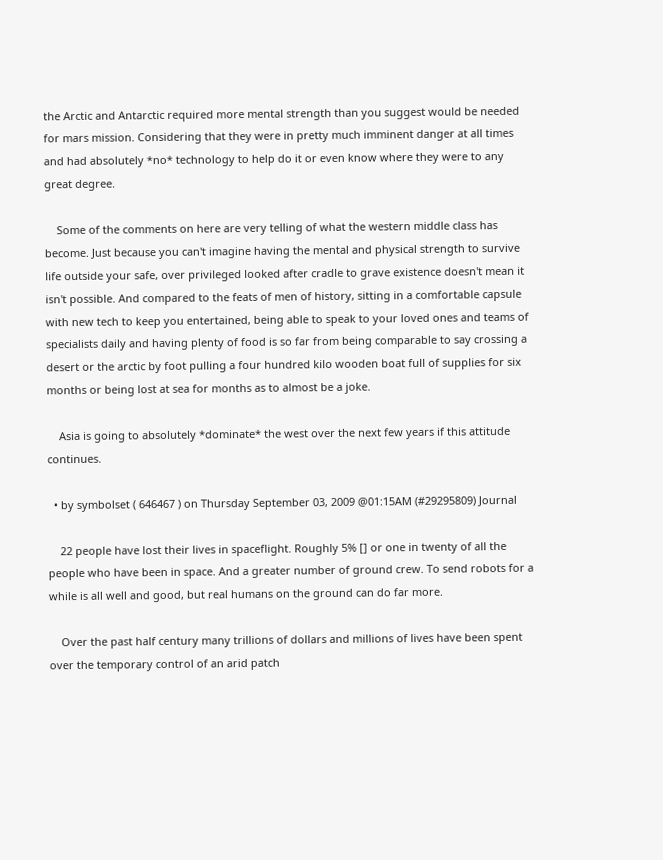the Arctic and Antarctic required more mental strength than you suggest would be needed for mars mission. Considering that they were in pretty much imminent danger at all times and had absolutely *no* technology to help do it or even know where they were to any great degree.

    Some of the comments on here are very telling of what the western middle class has become. Just because you can't imagine having the mental and physical strength to survive life outside your safe, over privileged looked after cradle to grave existence doesn't mean it isn't possible. And compared to the feats of men of history, sitting in a comfortable capsule with new tech to keep you entertained, being able to speak to your loved ones and teams of specialists daily and having plenty of food is so far from being comparable to say crossing a desert or the arctic by foot pulling a four hundred kilo wooden boat full of supplies for six months or being lost at sea for months as to almost be a joke.

    Asia is going to absolutely *dominate* the west over the next few years if this attitude continues.

  • by symbolset ( 646467 ) on Thursday September 03, 2009 @01:15AM (#29295809) Journal

    22 people have lost their lives in spaceflight. Roughly 5% [] or one in twenty of all the people who have been in space. And a greater number of ground crew. To send robots for a while is all well and good, but real humans on the ground can do far more.

    Over the past half century many trillions of dollars and millions of lives have been spent over the temporary control of an arid patch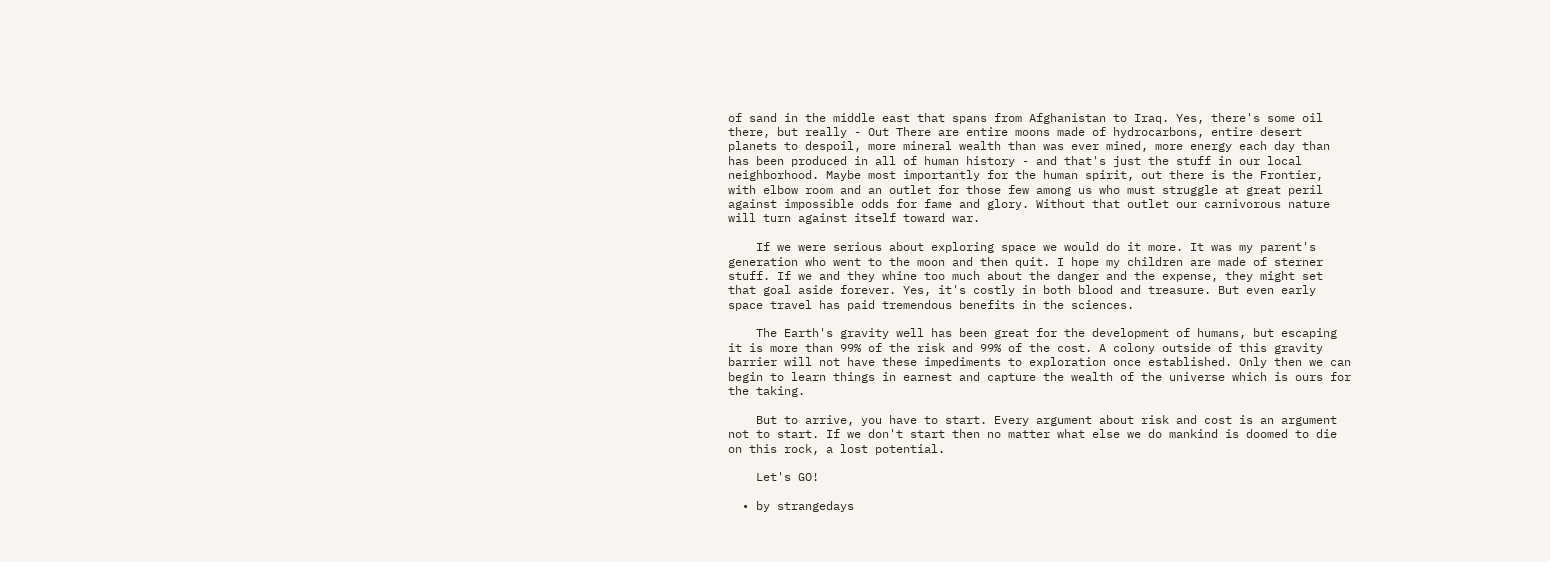of sand in the middle east that spans from Afghanistan to Iraq. Yes, there's some oil there, but really - Out There are entire moons made of hydrocarbons, entire desert planets to despoil, more mineral wealth than was ever mined, more energy each day than has been produced in all of human history - and that's just the stuff in our local neighborhood. Maybe most importantly for the human spirit, out there is the Frontier, with elbow room and an outlet for those few among us who must struggle at great peril against impossible odds for fame and glory. Without that outlet our carnivorous nature will turn against itself toward war.

    If we were serious about exploring space we would do it more. It was my parent's generation who went to the moon and then quit. I hope my children are made of sterner stuff. If we and they whine too much about the danger and the expense, they might set that goal aside forever. Yes, it's costly in both blood and treasure. But even early space travel has paid tremendous benefits in the sciences.

    The Earth's gravity well has been great for the development of humans, but escaping it is more than 99% of the risk and 99% of the cost. A colony outside of this gravity barrier will not have these impediments to exploration once established. Only then we can begin to learn things in earnest and capture the wealth of the universe which is ours for the taking.

    But to arrive, you have to start. Every argument about risk and cost is an argument not to start. If we don't start then no matter what else we do mankind is doomed to die on this rock, a lost potential.

    Let's GO!

  • by strangedays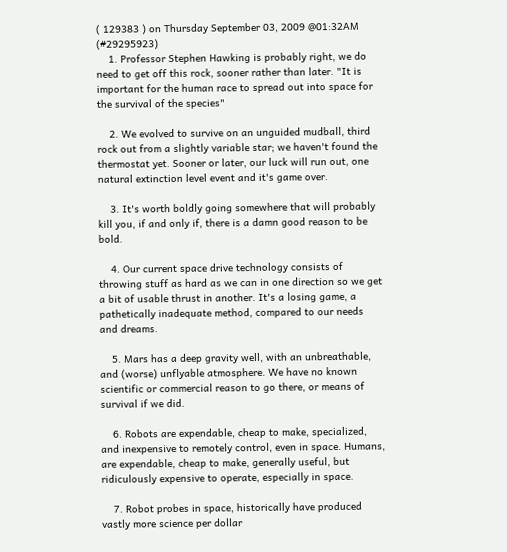( 129383 ) on Thursday September 03, 2009 @01:32AM (#29295923)
    1. Professor Stephen Hawking is probably right, we do need to get off this rock, sooner rather than later. "It is important for the human race to spread out into space for the survival of the species"

    2. We evolved to survive on an unguided mudball, third rock out from a slightly variable star; we haven't found the thermostat yet. Sooner or later, our luck will run out, one natural extinction level event and it's game over.

    3. It's worth boldly going somewhere that will probably kill you, if and only if, there is a damn good reason to be bold.

    4. Our current space drive technology consists of throwing stuff as hard as we can in one direction so we get a bit of usable thrust in another. It's a losing game, a pathetically inadequate method, compared to our needs and dreams.

    5. Mars has a deep gravity well, with an unbreathable, and (worse) unflyable atmosphere. We have no known scientific or commercial reason to go there, or means of survival if we did.

    6. Robots are expendable, cheap to make, specialized, and inexpensive to remotely control, even in space. Humans, are expendable, cheap to make, generally useful, but ridiculously expensive to operate, especially in space.

    7. Robot probes in space, historically have produced vastly more science per dollar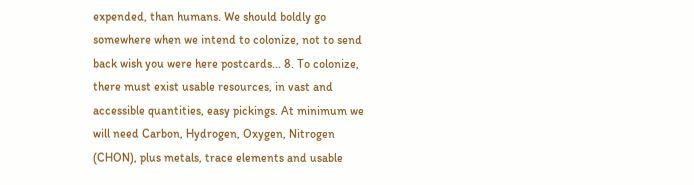expended, than humans. We should boldly go somewhere when we intend to colonize, not to send back wish you were here postcards... 8. To colonize, there must exist usable resources, in vast and accessible quantities, easy pickings. At minimum we will need Carbon, Hydrogen, Oxygen, Nitrogen (CHON), plus metals, trace elements and usable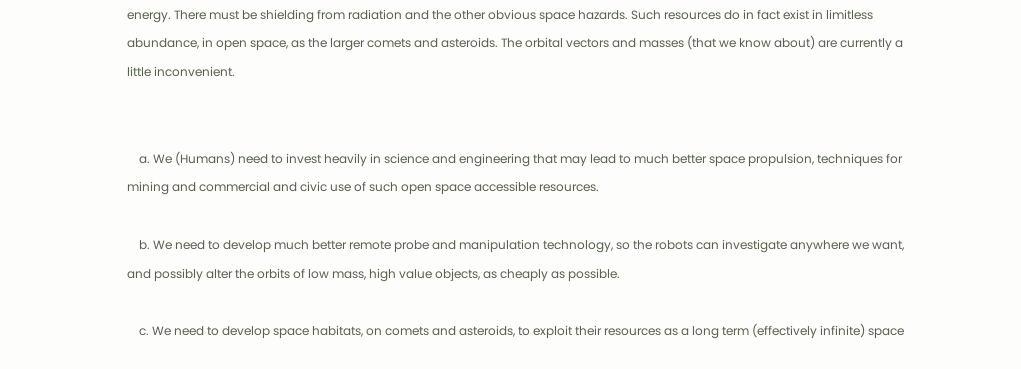energy. There must be shielding from radiation and the other obvious space hazards. Such resources do in fact exist in limitless abundance, in open space, as the larger comets and asteroids. The orbital vectors and masses (that we know about) are currently a little inconvenient.


    a. We (Humans) need to invest heavily in science and engineering that may lead to much better space propulsion, techniques for mining and commercial and civic use of such open space accessible resources.

    b. We need to develop much better remote probe and manipulation technology, so the robots can investigate anywhere we want, and possibly alter the orbits of low mass, high value objects, as cheaply as possible.

    c. We need to develop space habitats, on comets and asteroids, to exploit their resources as a long term (effectively infinite) space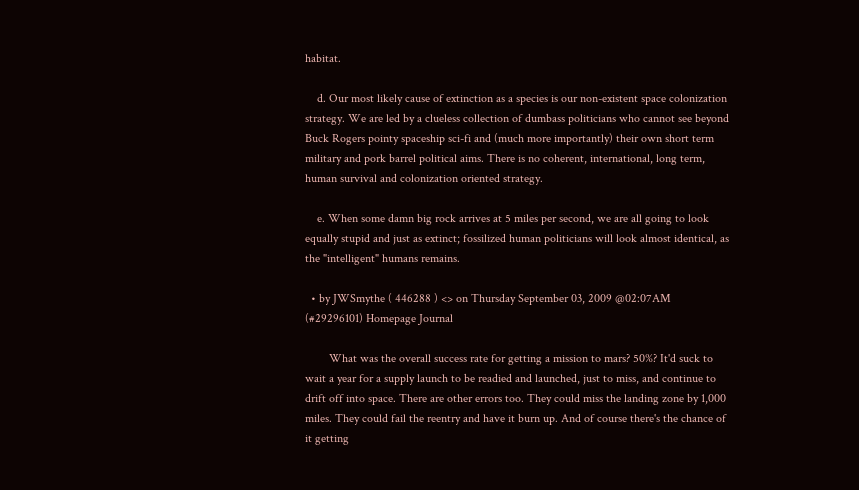habitat.

    d. Our most likely cause of extinction as a species is our non-existent space colonization strategy. We are led by a clueless collection of dumbass politicians who cannot see beyond Buck Rogers pointy spaceship sci-fi and (much more importantly) their own short term military and pork barrel political aims. There is no coherent, international, long term, human survival and colonization oriented strategy.

    e. When some damn big rock arrives at 5 miles per second, we are all going to look equally stupid and just as extinct; fossilized human politicians will look almost identical, as the "intelligent" humans remains.

  • by JWSmythe ( 446288 ) <> on Thursday September 03, 2009 @02:07AM (#29296101) Homepage Journal

        What was the overall success rate for getting a mission to mars? 50%? It'd suck to wait a year for a supply launch to be readied and launched, just to miss, and continue to drift off into space. There are other errors too. They could miss the landing zone by 1,000 miles. They could fail the reentry and have it burn up. And of course there's the chance of it getting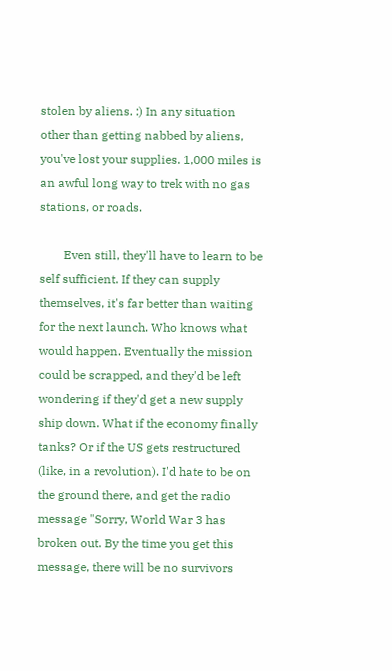stolen by aliens. :) In any situation other than getting nabbed by aliens, you've lost your supplies. 1,000 miles is an awful long way to trek with no gas stations, or roads.

        Even still, they'll have to learn to be self sufficient. If they can supply themselves, it's far better than waiting for the next launch. Who knows what would happen. Eventually the mission could be scrapped, and they'd be left wondering if they'd get a new supply ship down. What if the economy finally tanks? Or if the US gets restructured (like, in a revolution). I'd hate to be on the ground there, and get the radio message "Sorry, World War 3 has broken out. By the time you get this message, there will be no survivors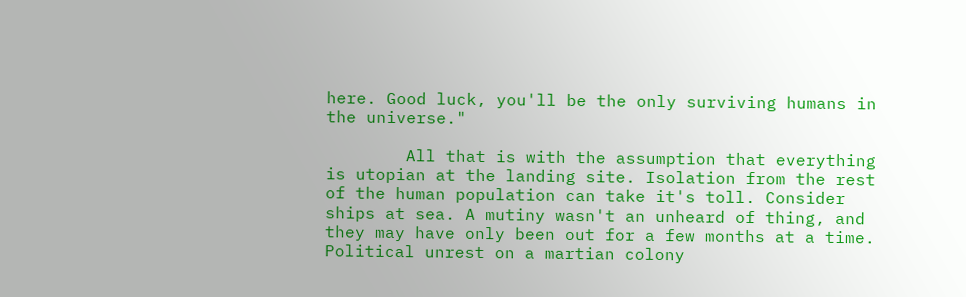here. Good luck, you'll be the only surviving humans in the universe."

        All that is with the assumption that everything is utopian at the landing site. Isolation from the rest of the human population can take it's toll. Consider ships at sea. A mutiny wasn't an unheard of thing, and they may have only been out for a few months at a time. Political unrest on a martian colony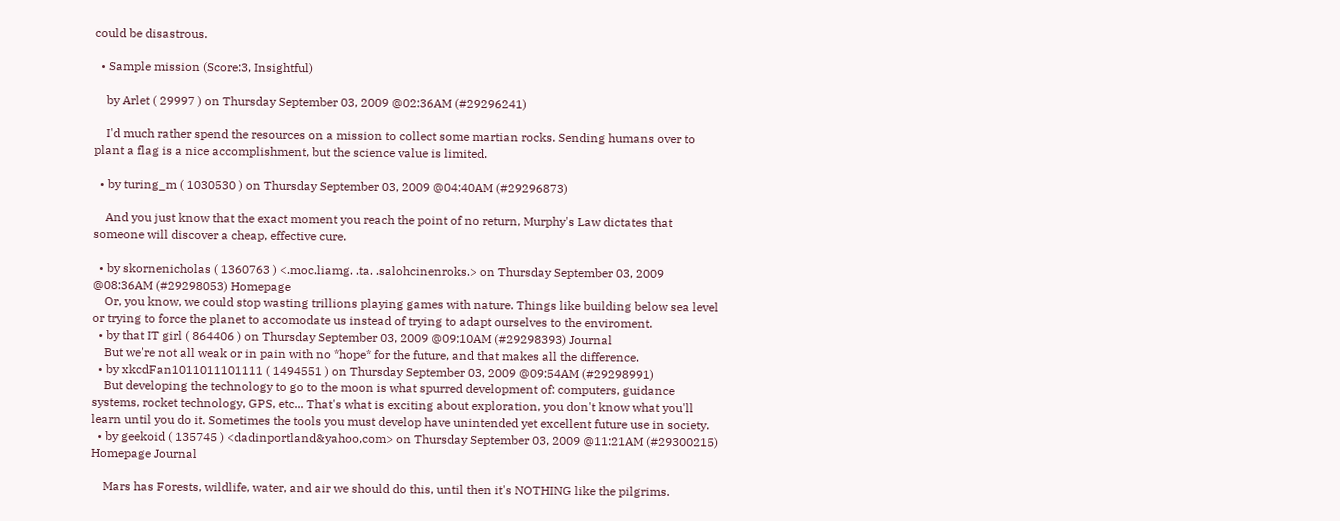could be disastrous.

  • Sample mission (Score:3, Insightful)

    by Arlet ( 29997 ) on Thursday September 03, 2009 @02:36AM (#29296241)

    I'd much rather spend the resources on a mission to collect some martian rocks. Sending humans over to plant a flag is a nice accomplishment, but the science value is limited.

  • by turing_m ( 1030530 ) on Thursday September 03, 2009 @04:40AM (#29296873)

    And you just know that the exact moment you reach the point of no return, Murphy's Law dictates that someone will discover a cheap, effective cure.

  • by skornenicholas ( 1360763 ) <.moc.liamg. .ta. .salohcinenroks.> on Thursday September 03, 2009 @08:36AM (#29298053) Homepage
    Or, you know, we could stop wasting trillions playing games with nature. Things like building below sea level or trying to force the planet to accomodate us instead of trying to adapt ourselves to the enviroment.
  • by that IT girl ( 864406 ) on Thursday September 03, 2009 @09:10AM (#29298393) Journal
    But we're not all weak or in pain with no *hope* for the future, and that makes all the difference.
  • by xkcdFan1011011101111 ( 1494551 ) on Thursday September 03, 2009 @09:54AM (#29298991)
    But developing the technology to go to the moon is what spurred development of: computers, guidance systems, rocket technology, GPS, etc... That's what is exciting about exploration, you don't know what you'll learn until you do it. Sometimes the tools you must develop have unintended yet excellent future use in society.
  • by geekoid ( 135745 ) <dadinportland&yahoo,com> on Thursday September 03, 2009 @11:21AM (#29300215) Homepage Journal

    Mars has Forests, wildlife, water, and air we should do this, until then it's NOTHING like the pilgrims.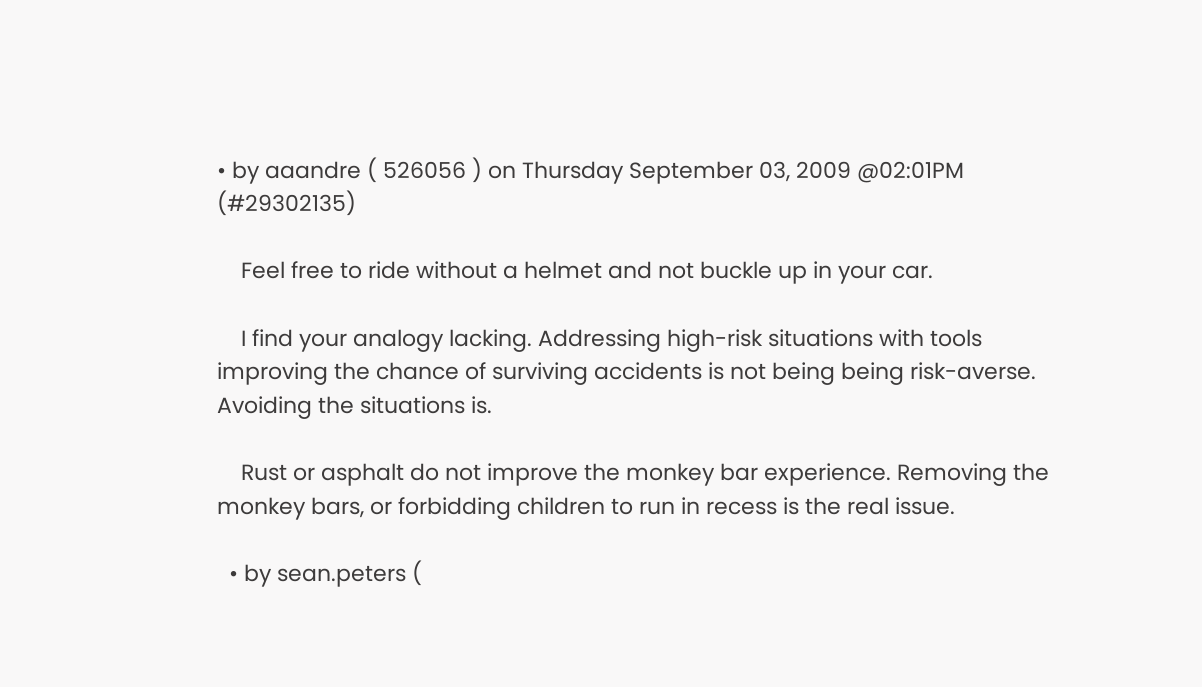• by aaandre ( 526056 ) on Thursday September 03, 2009 @02:01PM (#29302135)

    Feel free to ride without a helmet and not buckle up in your car.

    I find your analogy lacking. Addressing high-risk situations with tools improving the chance of surviving accidents is not being being risk-averse. Avoiding the situations is.

    Rust or asphalt do not improve the monkey bar experience. Removing the monkey bars, or forbidding children to run in recess is the real issue.

  • by sean.peters (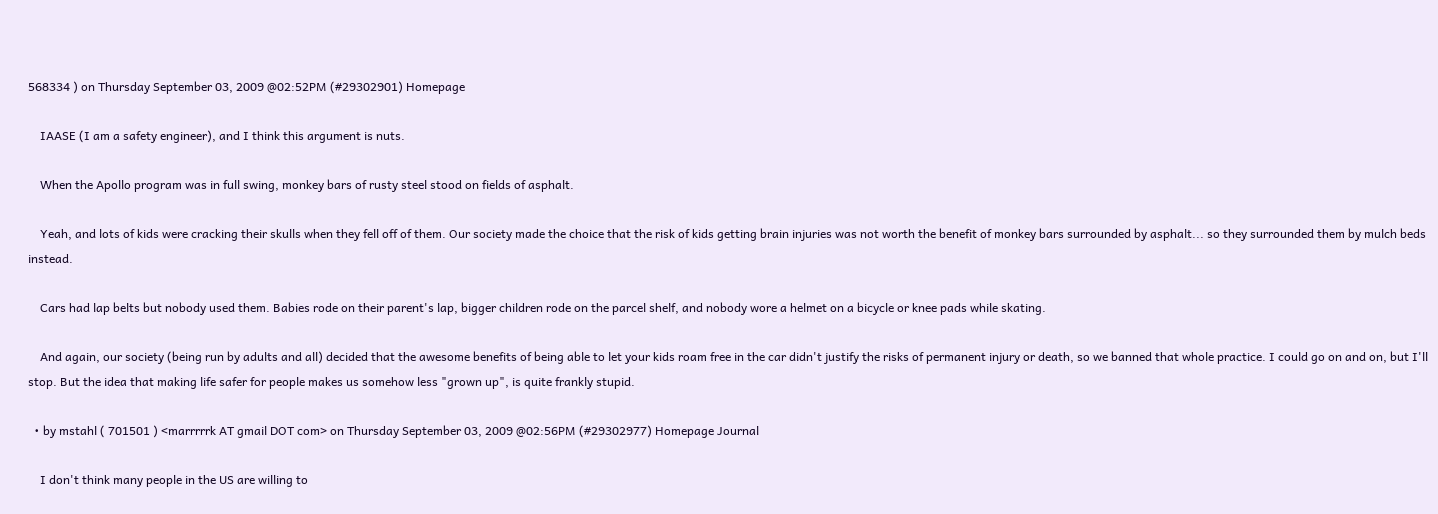568334 ) on Thursday September 03, 2009 @02:52PM (#29302901) Homepage

    IAASE (I am a safety engineer), and I think this argument is nuts.

    When the Apollo program was in full swing, monkey bars of rusty steel stood on fields of asphalt.

    Yeah, and lots of kids were cracking their skulls when they fell off of them. Our society made the choice that the risk of kids getting brain injuries was not worth the benefit of monkey bars surrounded by asphalt... so they surrounded them by mulch beds instead.

    Cars had lap belts but nobody used them. Babies rode on their parent's lap, bigger children rode on the parcel shelf, and nobody wore a helmet on a bicycle or knee pads while skating.

    And again, our society (being run by adults and all) decided that the awesome benefits of being able to let your kids roam free in the car didn't justify the risks of permanent injury or death, so we banned that whole practice. I could go on and on, but I'll stop. But the idea that making life safer for people makes us somehow less "grown up", is quite frankly stupid.

  • by mstahl ( 701501 ) <marrrrrk AT gmail DOT com> on Thursday September 03, 2009 @02:56PM (#29302977) Homepage Journal

    I don't think many people in the US are willing to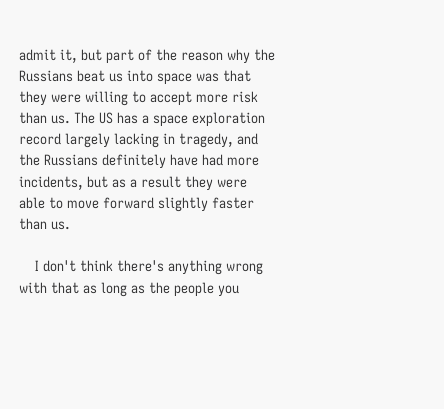admit it, but part of the reason why the Russians beat us into space was that they were willing to accept more risk than us. The US has a space exploration record largely lacking in tragedy, and the Russians definitely have had more incidents, but as a result they were able to move forward slightly faster than us.

    I don't think there's anything wrong with that as long as the people you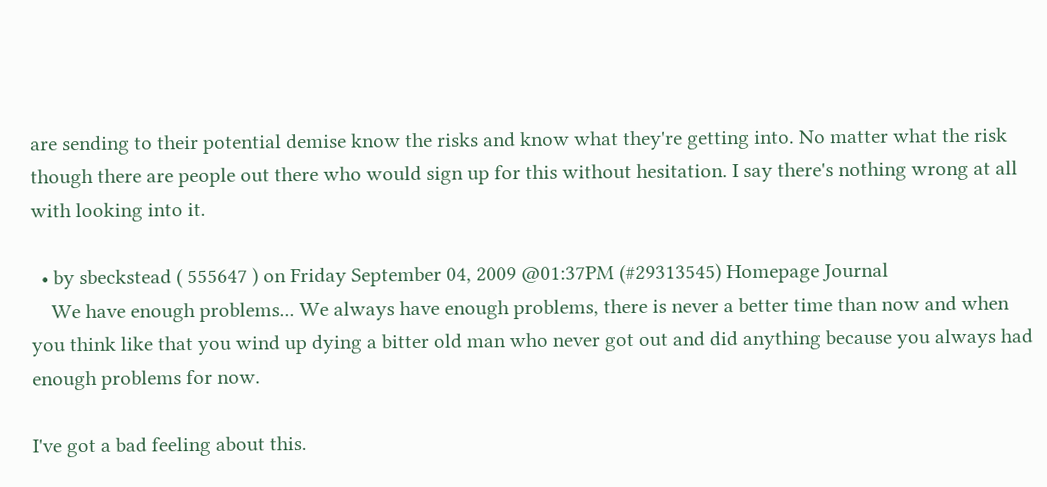are sending to their potential demise know the risks and know what they're getting into. No matter what the risk though there are people out there who would sign up for this without hesitation. I say there's nothing wrong at all with looking into it.

  • by sbeckstead ( 555647 ) on Friday September 04, 2009 @01:37PM (#29313545) Homepage Journal
    We have enough problems... We always have enough problems, there is never a better time than now and when you think like that you wind up dying a bitter old man who never got out and did anything because you always had enough problems for now.

I've got a bad feeling about this.